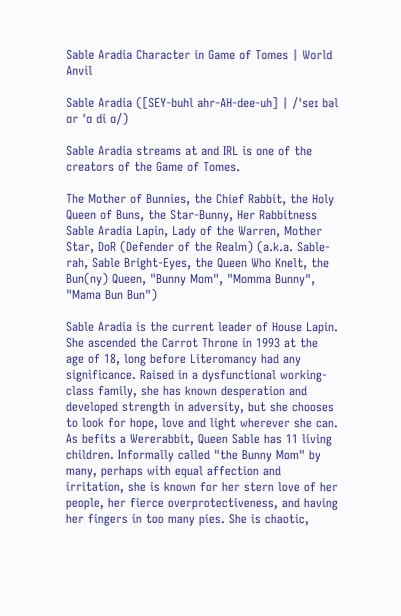Sable Aradia Character in Game of Tomes | World Anvil

Sable Aradia ([SEY-buhl ahr-AH-dee-uh] | /ˈseɪ bəl ɑr 'ɑ di ɑ/)

Sable Aradia streams at and IRL is one of the creators of the Game of Tomes.

The Mother of Bunnies, the Chief Rabbit, the Holy Queen of Buns, the Star-Bunny, Her Rabbitness Sable Aradia Lapin, Lady of the Warren, Mother Star, DoR (Defender of the Realm) (a.k.a. Sable-rah, Sable Bright-Eyes, the Queen Who Knelt, the Bun(ny) Queen, "Bunny Mom", "Momma Bunny", "Mama Bun Bun")

Sable Aradia is the current leader of House Lapin. She ascended the Carrot Throne in 1993 at the age of 18, long before Literomancy had any significance. Raised in a dysfunctional working-class family, she has known desperation and developed strength in adversity, but she chooses to look for hope, love and light wherever she can.   As befits a Wererabbit, Queen Sable has 11 living children. Informally called "the Bunny Mom" by many, perhaps with equal affection and irritation, she is known for her stern love of her people, her fierce overprotectiveness, and having her fingers in too many pies. She is chaotic,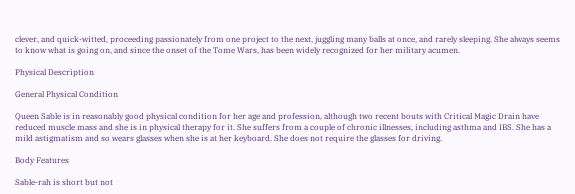clever, and quick-witted, proceeding passionately from one project to the next, juggling many balls at once, and rarely sleeping. She always seems to know what is going on, and since the onset of the Tome Wars, has been widely recognized for her military acumen.

Physical Description

General Physical Condition

Queen Sable is in reasonably good physical condition for her age and profession, although two recent bouts with Critical Magic Drain have reduced muscle mass and she is in physical therapy for it. She suffers from a couple of chronic illnesses, including asthma and IBS. She has a mild astigmatism and so wears glasses when she is at her keyboard. She does not require the glasses for driving.

Body Features

Sable-rah is short but not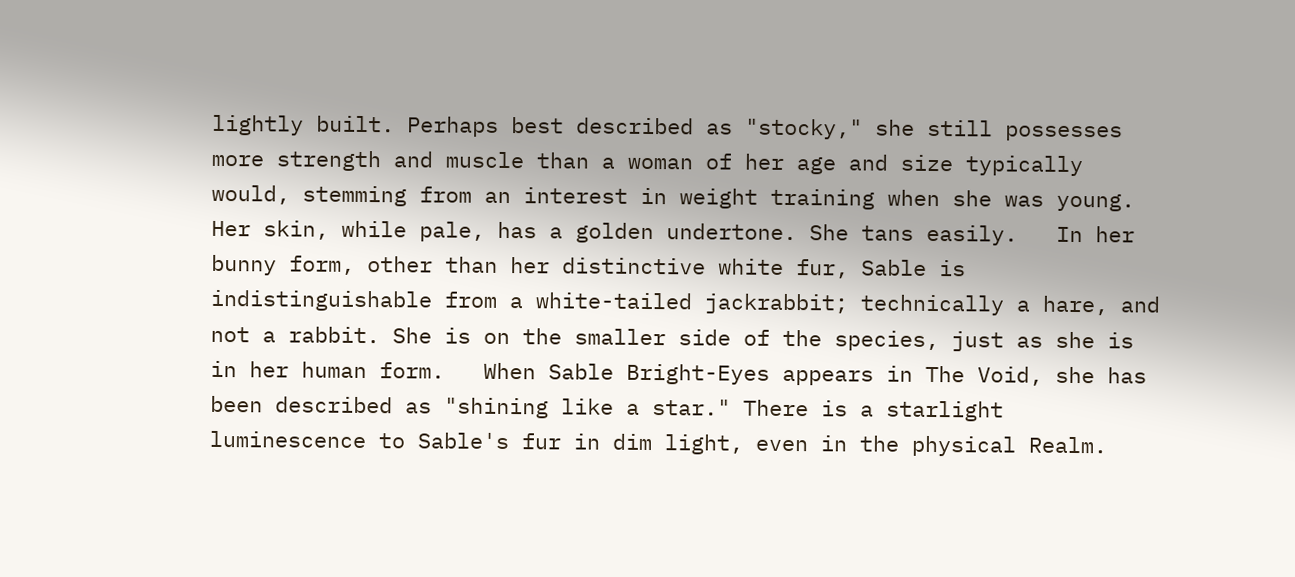lightly built. Perhaps best described as "stocky," she still possesses more strength and muscle than a woman of her age and size typically would, stemming from an interest in weight training when she was young. Her skin, while pale, has a golden undertone. She tans easily.   In her bunny form, other than her distinctive white fur, Sable is indistinguishable from a white-tailed jackrabbit; technically a hare, and not a rabbit. She is on the smaller side of the species, just as she is in her human form.   When Sable Bright-Eyes appears in The Void, she has been described as "shining like a star." There is a starlight luminescence to Sable's fur in dim light, even in the physical Realm.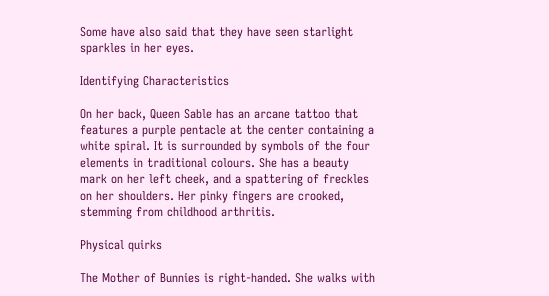Some have also said that they have seen starlight sparkles in her eyes.

Identifying Characteristics

On her back, Queen Sable has an arcane tattoo that features a purple pentacle at the center containing a white spiral. It is surrounded by symbols of the four elements in traditional colours. She has a beauty mark on her left cheek, and a spattering of freckles on her shoulders. Her pinky fingers are crooked, stemming from childhood arthritis.

Physical quirks

The Mother of Bunnies is right-handed. She walks with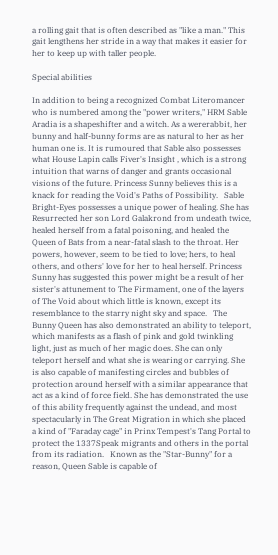a rolling gait that is often described as "like a man." This gait lengthens her stride in a way that makes it easier for her to keep up with taller people.

Special abilities

In addition to being a recognized Combat Literomancer who is numbered among the "power writers," HRM Sable Aradia is a shapeshifter and a witch. As a wererabbit, her bunny and half-bunny forms are as natural to her as her human one is. It is rumoured that Sable also possesses what House Lapin calls Fiver's Insight , which is a strong intuition that warns of danger and grants occasional visions of the future. Princess Sunny believes this is a knack for reading the Void's Paths of Possibility.   Sable Bright-Eyes possesses a unique power of healing. She has Resurrected her son Lord Galakrond from undeath twice, healed herself from a fatal poisoning, and healed the Queen of Bats from a near-fatal slash to the throat. Her powers, however, seem to be tied to love; hers, to heal others, and others' love for her to heal herself. Princess Sunny has suggested this power might be a result of her sister's attunement to The Firmament, one of the layers of The Void about which little is known, except its resemblance to the starry night sky and space.   The Bunny Queen has also demonstrated an ability to teleport, which manifests as a flash of pink and gold twinkling light, just as much of her magic does. She can only teleport herself and what she is wearing or carrying. She is also capable of manifesting circles and bubbles of protection around herself with a similar appearance that act as a kind of force field. She has demonstrated the use of this ability frequently against the undead, and most spectacularly in The Great Migration in which she placed a kind of "Faraday cage" in Prinx Tempest's Tang Portal to protect the 1337Speak migrants and others in the portal from its radiation.   Known as the "Star-Bunny" for a reason, Queen Sable is capable of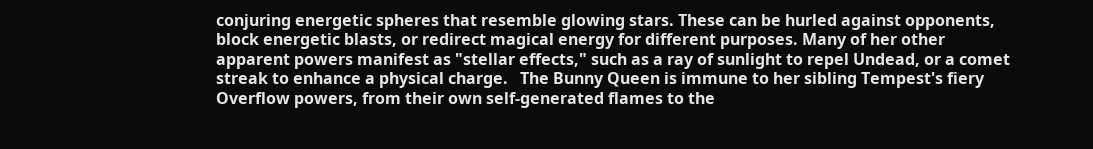conjuring energetic spheres that resemble glowing stars. These can be hurled against opponents, block energetic blasts, or redirect magical energy for different purposes. Many of her other apparent powers manifest as "stellar effects," such as a ray of sunlight to repel Undead, or a comet streak to enhance a physical charge.   The Bunny Queen is immune to her sibling Tempest's fiery Overflow powers, from their own self-generated flames to the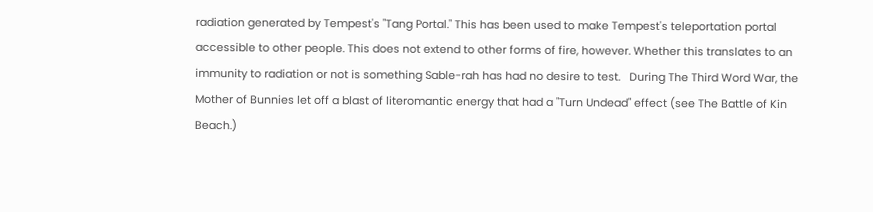radiation generated by Tempest's "Tang Portal." This has been used to make Tempest's teleportation portal accessible to other people. This does not extend to other forms of fire, however. Whether this translates to an immunity to radiation or not is something Sable-rah has had no desire to test.   During The Third Word War, the Mother of Bunnies let off a blast of literomantic energy that had a "Turn Undead" effect (see The Battle of Kin Beach.)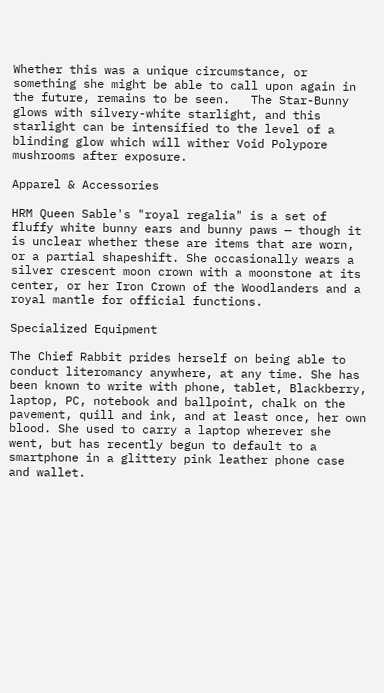Whether this was a unique circumstance, or something she might be able to call upon again in the future, remains to be seen.   The Star-Bunny glows with silvery-white starlight, and this starlight can be intensified to the level of a blinding glow which will wither Void Polypore mushrooms after exposure.

Apparel & Accessories

HRM Queen Sable's "royal regalia" is a set of fluffy white bunny ears and bunny paws — though it is unclear whether these are items that are worn, or a partial shapeshift. She occasionally wears a silver crescent moon crown with a moonstone at its center, or her Iron Crown of the Woodlanders and a royal mantle for official functions.

Specialized Equipment

The Chief Rabbit prides herself on being able to conduct literomancy anywhere, at any time. She has been known to write with phone, tablet, Blackberry, laptop, PC, notebook and ballpoint, chalk on the pavement, quill and ink, and at least once, her own blood. She used to carry a laptop wherever she went, but has recently begun to default to a smartphone in a glittery pink leather phone case and wallet.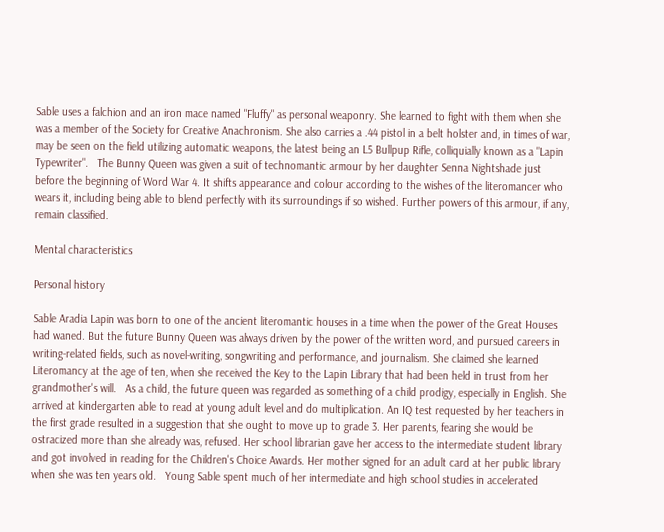Sable uses a falchion and an iron mace named "Fluffy" as personal weaponry. She learned to fight with them when she was a member of the Society for Creative Anachronism. She also carries a .44 pistol in a belt holster and, in times of war, may be seen on the field utilizing automatic weapons, the latest being an L5 Bullpup Rifle, colliquially known as a "Lapin Typewriter".   The Bunny Queen was given a suit of technomantic armour by her daughter Senna Nightshade just before the beginning of Word War 4. It shifts appearance and colour according to the wishes of the literomancer who wears it, including being able to blend perfectly with its surroundings if so wished. Further powers of this armour, if any, remain classified.

Mental characteristics

Personal history

Sable Aradia Lapin was born to one of the ancient literomantic houses in a time when the power of the Great Houses had waned. But the future Bunny Queen was always driven by the power of the written word, and pursued careers in writing-related fields, such as novel-writing, songwriting and performance, and journalism. She claimed she learned Literomancy at the age of ten, when she received the Key to the Lapin Library that had been held in trust from her grandmother's will.   As a child, the future queen was regarded as something of a child prodigy, especially in English. She arrived at kindergarten able to read at young adult level and do multiplication. An IQ test requested by her teachers in the first grade resulted in a suggestion that she ought to move up to grade 3. Her parents, fearing she would be ostracized more than she already was, refused. Her school librarian gave her access to the intermediate student library and got involved in reading for the Children's Choice Awards. Her mother signed for an adult card at her public library when she was ten years old.   Young Sable spent much of her intermediate and high school studies in accelerated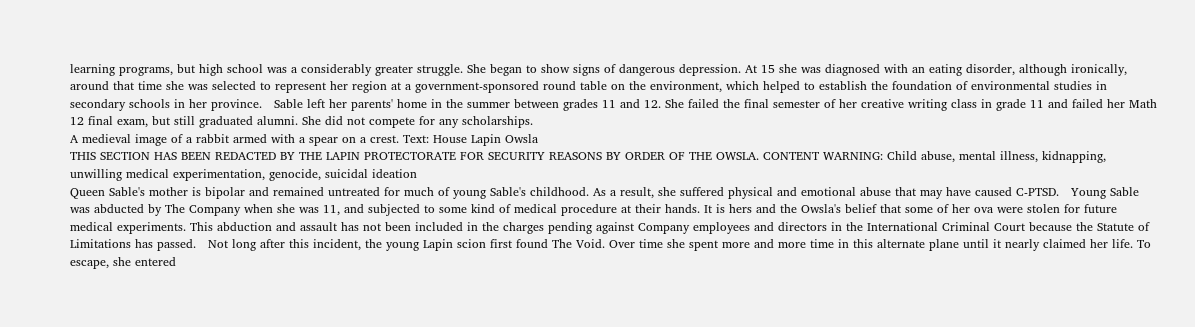learning programs, but high school was a considerably greater struggle. She began to show signs of dangerous depression. At 15 she was diagnosed with an eating disorder, although ironically, around that time she was selected to represent her region at a government-sponsored round table on the environment, which helped to establish the foundation of environmental studies in secondary schools in her province.   Sable left her parents' home in the summer between grades 11 and 12. She failed the final semester of her creative writing class in grade 11 and failed her Math 12 final exam, but still graduated alumni. She did not compete for any scholarships.
A medieval image of a rabbit armed with a spear on a crest. Text: House Lapin Owsla
THIS SECTION HAS BEEN REDACTED BY THE LAPIN PROTECTORATE FOR SECURITY REASONS BY ORDER OF THE OWSLA. CONTENT WARNING: Child abuse, mental illness, kidnapping, unwilling medical experimentation, genocide, suicidal ideation
Queen Sable's mother is bipolar and remained untreated for much of young Sable's childhood. As a result, she suffered physical and emotional abuse that may have caused C-PTSD.   Young Sable was abducted by The Company when she was 11, and subjected to some kind of medical procedure at their hands. It is hers and the Owsla's belief that some of her ova were stolen for future medical experiments. This abduction and assault has not been included in the charges pending against Company employees and directors in the International Criminal Court because the Statute of Limitations has passed.   Not long after this incident, the young Lapin scion first found The Void. Over time she spent more and more time in this alternate plane until it nearly claimed her life. To escape, she entered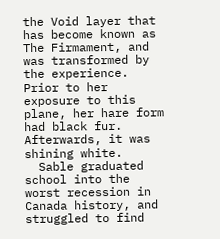the Void layer that has become known as The Firmament, and was transformed by the experience. Prior to her exposure to this plane, her hare form had black fur. Afterwards, it was shining white.
  Sable graduated school into the worst recession in Canada history, and struggled to find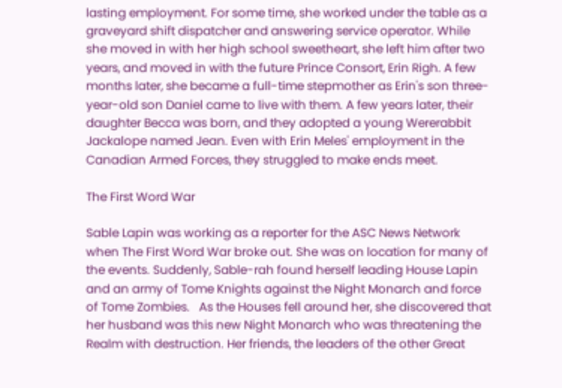lasting employment. For some time, she worked under the table as a graveyard shift dispatcher and answering service operator. While she moved in with her high school sweetheart, she left him after two years, and moved in with the future Prince Consort, Erin Righ. A few months later, she became a full-time stepmother as Erin's son three-year-old son Daniel came to live with them. A few years later, their daughter Becca was born, and they adopted a young Wererabbit Jackalope named Jean. Even with Erin Meles' employment in the Canadian Armed Forces, they struggled to make ends meet.

The First Word War

Sable Lapin was working as a reporter for the ASC News Network when The First Word War broke out. She was on location for many of the events. Suddenly, Sable-rah found herself leading House Lapin and an army of Tome Knights against the Night Monarch and force of Tome Zombies.   As the Houses fell around her, she discovered that her husband was this new Night Monarch who was threatening the Realm with destruction. Her friends, the leaders of the other Great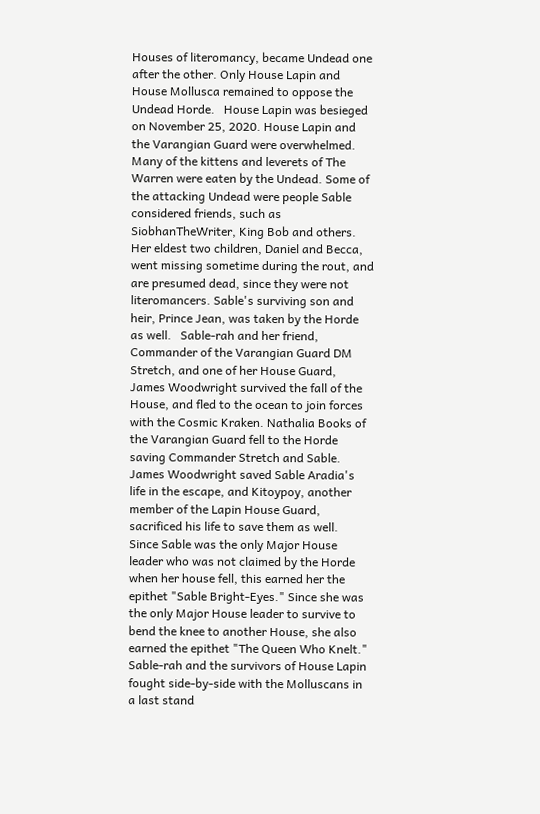Houses of literomancy, became Undead one after the other. Only House Lapin and House Mollusca remained to oppose the Undead Horde.   House Lapin was besieged on November 25, 2020. House Lapin and the Varangian Guard were overwhelmed. Many of the kittens and leverets of The Warren were eaten by the Undead. Some of the attacking Undead were people Sable considered friends, such as SiobhanTheWriter, King Bob and others. Her eldest two children, Daniel and Becca, went missing sometime during the rout, and are presumed dead, since they were not literomancers. Sable's surviving son and heir, Prince Jean, was taken by the Horde as well.   Sable-rah and her friend, Commander of the Varangian Guard DM Stretch, and one of her House Guard, James Woodwright survived the fall of the House, and fled to the ocean to join forces with the Cosmic Kraken. Nathalia Books of the Varangian Guard fell to the Horde saving Commander Stretch and Sable. James Woodwright saved Sable Aradia's life in the escape, and Kitoypoy, another member of the Lapin House Guard, sacrificed his life to save them as well.   Since Sable was the only Major House leader who was not claimed by the Horde when her house fell, this earned her the epithet "Sable Bright-Eyes." Since she was the only Major House leader to survive to bend the knee to another House, she also earned the epithet "The Queen Who Knelt."   Sable-rah and the survivors of House Lapin fought side-by-side with the Molluscans in a last stand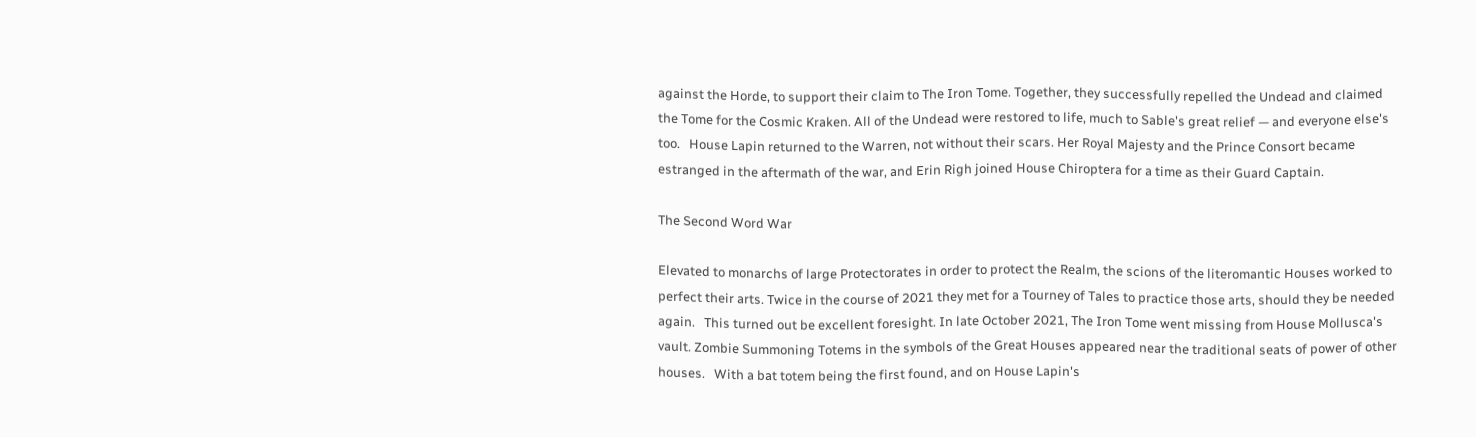against the Horde, to support their claim to The Iron Tome. Together, they successfully repelled the Undead and claimed the Tome for the Cosmic Kraken. All of the Undead were restored to life, much to Sable's great relief — and everyone else's too.   House Lapin returned to the Warren, not without their scars. Her Royal Majesty and the Prince Consort became estranged in the aftermath of the war, and Erin Righ joined House Chiroptera for a time as their Guard Captain.

The Second Word War

Elevated to monarchs of large Protectorates in order to protect the Realm, the scions of the literomantic Houses worked to perfect their arts. Twice in the course of 2021 they met for a Tourney of Tales to practice those arts, should they be needed again.   This turned out be excellent foresight. In late October 2021, The Iron Tome went missing from House Mollusca's vault. Zombie Summoning Totems in the symbols of the Great Houses appeared near the traditional seats of power of other houses.   With a bat totem being the first found, and on House Lapin's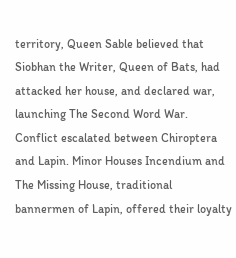territory, Queen Sable believed that Siobhan the Writer, Queen of Bats, had attacked her house, and declared war, launching The Second Word War.   Conflict escalated between Chiroptera and Lapin. Minor Houses Incendium and The Missing House, traditional bannermen of Lapin, offered their loyalty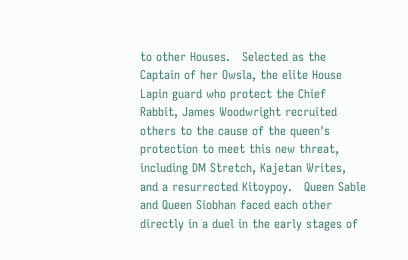to other Houses.   Selected as the Captain of her Owsla, the elite House Lapin guard who protect the Chief Rabbit, James Woodwright recruited others to the cause of the queen's protection to meet this new threat, including DM Stretch, Kajetan Writes, and a resurrected Kitoypoy.   Queen Sable and Queen Siobhan faced each other directly in a duel in the early stages of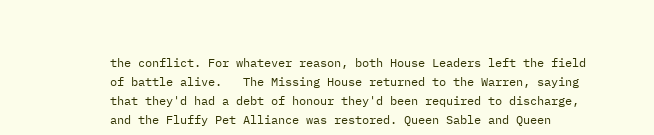the conflict. For whatever reason, both House Leaders left the field of battle alive.   The Missing House returned to the Warren, saying that they'd had a debt of honour they'd been required to discharge, and the Fluffy Pet Alliance was restored. Queen Sable and Queen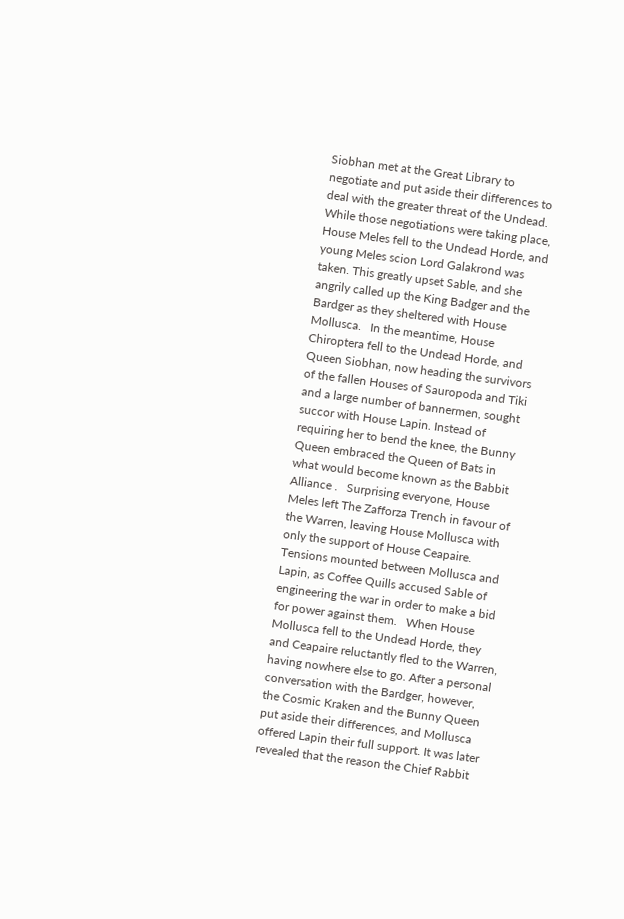Siobhan met at the Great Library to negotiate and put aside their differences to deal with the greater threat of the Undead.   While those negotiations were taking place, House Meles fell to the Undead Horde, and young Meles scion Lord Galakrond was taken. This greatly upset Sable, and she angrily called up the King Badger and the Bardger as they sheltered with House Mollusca.   In the meantime, House Chiroptera fell to the Undead Horde, and Queen Siobhan, now heading the survivors of the fallen Houses of Sauropoda and Tiki and a large number of bannermen, sought succor with House Lapin. Instead of requiring her to bend the knee, the Bunny Queen embraced the Queen of Bats in what would become known as the Babbit Alliance .   Surprising everyone, House Meles left The Zafforza Trench in favour of the Warren, leaving House Mollusca with only the support of House Ceapaire. Tensions mounted between Mollusca and Lapin, as Coffee Quills accused Sable of engineering the war in order to make a bid for power against them.   When House Mollusca fell to the Undead Horde, they and Ceapaire reluctantly fled to the Warren, having nowhere else to go. After a personal conversation with the Bardger, however, the Cosmic Kraken and the Bunny Queen put aside their differences, and Mollusca offered Lapin their full support. It was later revealed that the reason the Chief Rabbit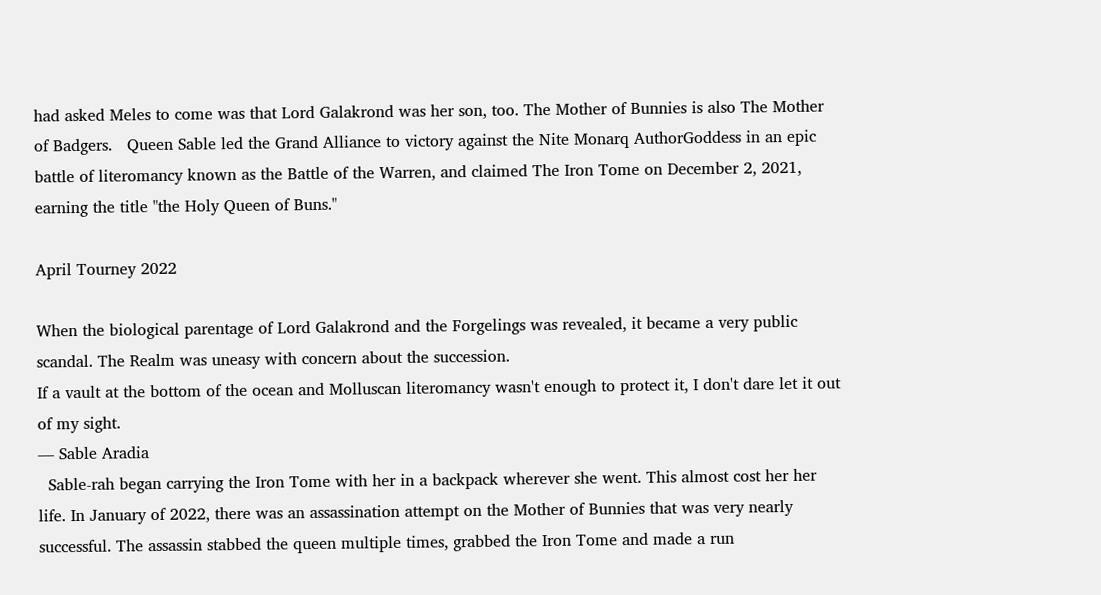had asked Meles to come was that Lord Galakrond was her son, too. The Mother of Bunnies is also The Mother of Badgers.   Queen Sable led the Grand Alliance to victory against the Nite Monarq AuthorGoddess in an epic battle of literomancy known as the Battle of the Warren, and claimed The Iron Tome on December 2, 2021, earning the title "the Holy Queen of Buns."

April Tourney 2022

When the biological parentage of Lord Galakrond and the Forgelings was revealed, it became a very public scandal. The Realm was uneasy with concern about the succession.
If a vault at the bottom of the ocean and Molluscan literomancy wasn't enough to protect it, I don't dare let it out of my sight.
— Sable Aradia
  Sable-rah began carrying the Iron Tome with her in a backpack wherever she went. This almost cost her her life. In January of 2022, there was an assassination attempt on the Mother of Bunnies that was very nearly successful. The assassin stabbed the queen multiple times, grabbed the Iron Tome and made a run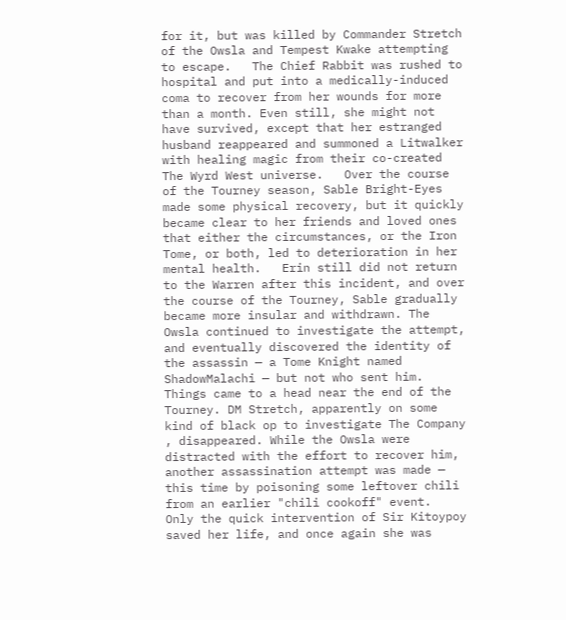for it, but was killed by Commander Stretch of the Owsla and Tempest Kwake attempting to escape.   The Chief Rabbit was rushed to hospital and put into a medically-induced coma to recover from her wounds for more than a month. Even still, she might not have survived, except that her estranged husband reappeared and summoned a Litwalker with healing magic from their co-created The Wyrd West universe.   Over the course of the Tourney season, Sable Bright-Eyes made some physical recovery, but it quickly became clear to her friends and loved ones that either the circumstances, or the Iron Tome, or both, led to deterioration in her mental health.   Erin still did not return to the Warren after this incident, and over the course of the Tourney, Sable gradually became more insular and withdrawn. The Owsla continued to investigate the attempt, and eventually discovered the identity of the assassin — a Tome Knight named ShadowMalachi — but not who sent him.   Things came to a head near the end of the Tourney. DM Stretch, apparently on some kind of black op to investigate The Company , disappeared. While the Owsla were distracted with the effort to recover him, another assassination attempt was made — this time by poisoning some leftover chili from an earlier "chili cookoff" event.   Only the quick intervention of Sir Kitoypoy saved her life, and once again she was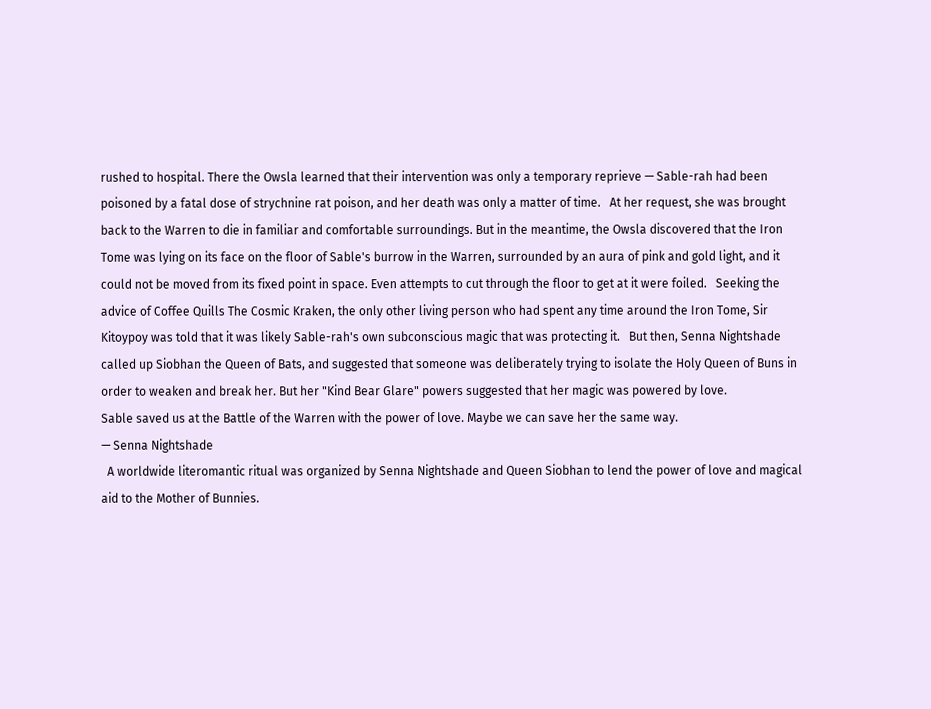rushed to hospital. There the Owsla learned that their intervention was only a temporary reprieve — Sable-rah had been poisoned by a fatal dose of strychnine rat poison, and her death was only a matter of time.   At her request, she was brought back to the Warren to die in familiar and comfortable surroundings. But in the meantime, the Owsla discovered that the Iron Tome was lying on its face on the floor of Sable's burrow in the Warren, surrounded by an aura of pink and gold light, and it could not be moved from its fixed point in space. Even attempts to cut through the floor to get at it were foiled.   Seeking the advice of Coffee Quills The Cosmic Kraken, the only other living person who had spent any time around the Iron Tome, Sir Kitoypoy was told that it was likely Sable-rah's own subconscious magic that was protecting it.   But then, Senna Nightshade called up Siobhan the Queen of Bats, and suggested that someone was deliberately trying to isolate the Holy Queen of Buns in order to weaken and break her. But her "Kind Bear Glare" powers suggested that her magic was powered by love.
Sable saved us at the Battle of the Warren with the power of love. Maybe we can save her the same way.
— Senna Nightshade
  A worldwide literomantic ritual was organized by Senna Nightshade and Queen Siobhan to lend the power of love and magical aid to the Mother of Bunnies.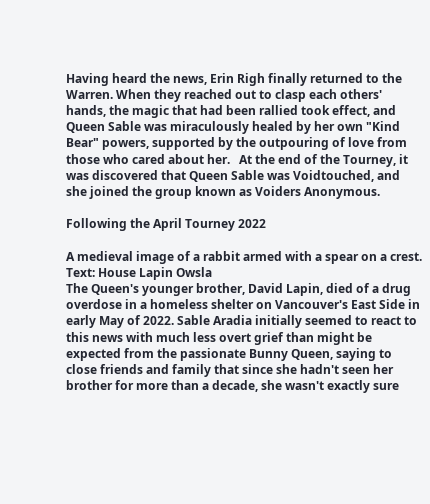Having heard the news, Erin Righ finally returned to the Warren. When they reached out to clasp each others' hands, the magic that had been rallied took effect, and Queen Sable was miraculously healed by her own "Kind Bear" powers, supported by the outpouring of love from those who cared about her.   At the end of the Tourney, it was discovered that Queen Sable was Voidtouched, and she joined the group known as Voiders Anonymous.

Following the April Tourney 2022

A medieval image of a rabbit armed with a spear on a crest. Text: House Lapin Owsla
The Queen's younger brother, David Lapin, died of a drug overdose in a homeless shelter on Vancouver's East Side in early May of 2022. Sable Aradia initially seemed to react to this news with much less overt grief than might be expected from the passionate Bunny Queen, saying to close friends and family that since she hadn't seen her brother for more than a decade, she wasn't exactly sure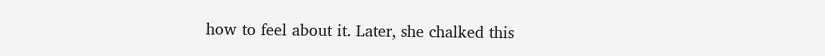how to feel about it. Later, she chalked this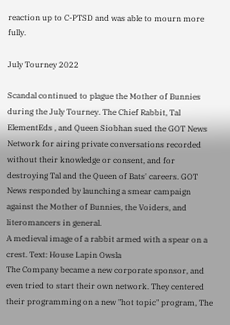reaction up to C-PTSD and was able to mourn more fully.

July Tourney 2022

Scandal continued to plague the Mother of Bunnies during the July Tourney. The Chief Rabbit, Tal ElementEds , and Queen Siobhan sued the GOT News Network for airing private conversations recorded without their knowledge or consent, and for destroying Tal and the Queen of Bats' careers. GOT News responded by launching a smear campaign against the Mother of Bunnies, the Voiders, and literomancers in general.
A medieval image of a rabbit armed with a spear on a crest. Text: House Lapin Owsla
The Company became a new corporate sponsor, and even tried to start their own network. They centered their programming on a new "hot topic" program, The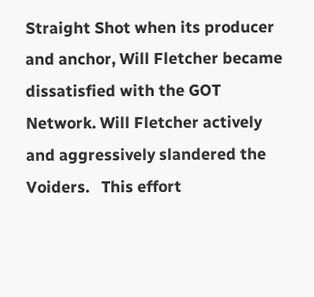Straight Shot when its producer and anchor, Will Fletcher became dissatisfied with the GOT Network. Will Fletcher actively and aggressively slandered the Voiders.   This effort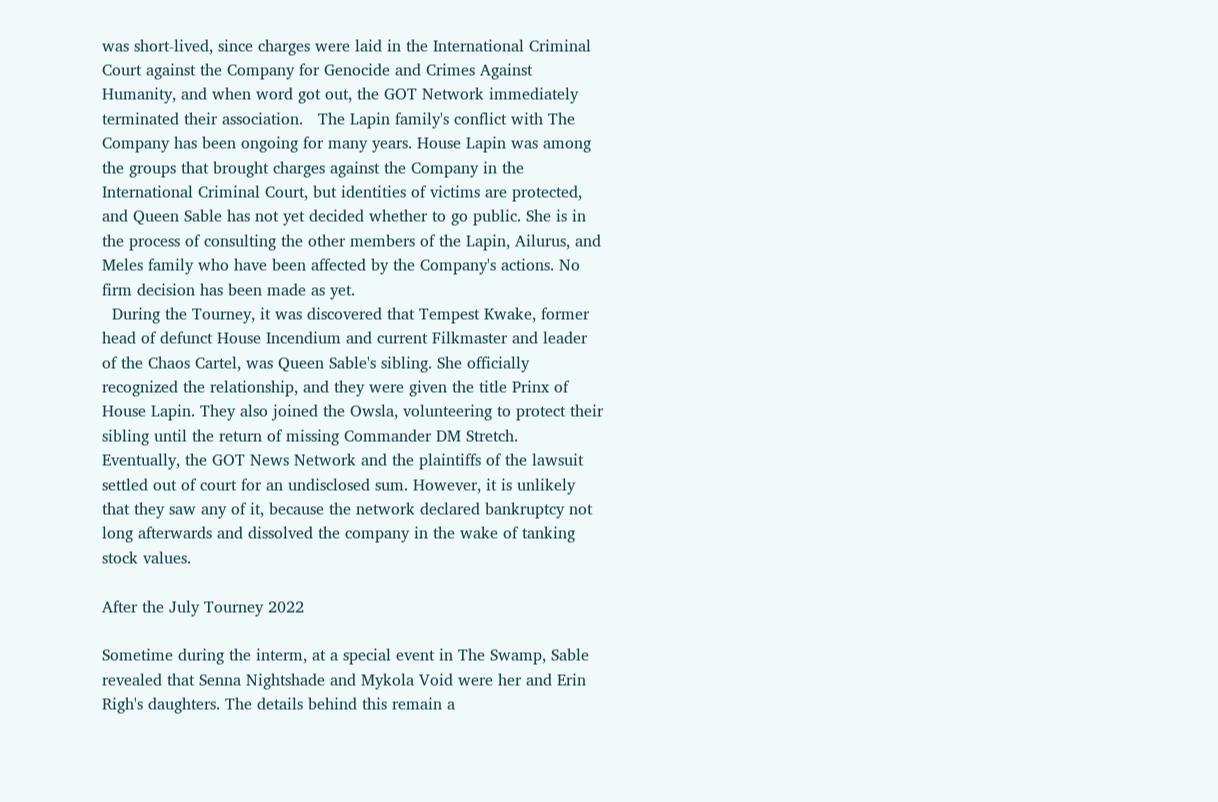was short-lived, since charges were laid in the International Criminal Court against the Company for Genocide and Crimes Against Humanity, and when word got out, the GOT Network immediately terminated their association.   The Lapin family's conflict with The Company has been ongoing for many years. House Lapin was among the groups that brought charges against the Company in the International Criminal Court, but identities of victims are protected, and Queen Sable has not yet decided whether to go public. She is in the process of consulting the other members of the Lapin, Ailurus, and Meles family who have been affected by the Company's actions. No firm decision has been made as yet.
  During the Tourney, it was discovered that Tempest Kwake, former head of defunct House Incendium and current Filkmaster and leader of the Chaos Cartel, was Queen Sable's sibling. She officially recognized the relationship, and they were given the title Prinx of House Lapin. They also joined the Owsla, volunteering to protect their sibling until the return of missing Commander DM Stretch.   Eventually, the GOT News Network and the plaintiffs of the lawsuit settled out of court for an undisclosed sum. However, it is unlikely that they saw any of it, because the network declared bankruptcy not long afterwards and dissolved the company in the wake of tanking stock values.

After the July Tourney 2022

Sometime during the interm, at a special event in The Swamp, Sable revealed that Senna Nightshade and Mykola Void were her and Erin Righ's daughters. The details behind this remain a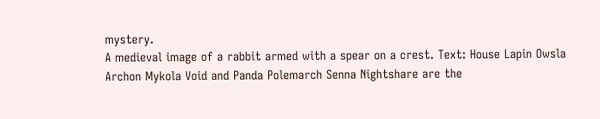mystery.
A medieval image of a rabbit armed with a spear on a crest. Text: House Lapin Owsla
Archon Mykola Void and Panda Polemarch Senna Nightshare are the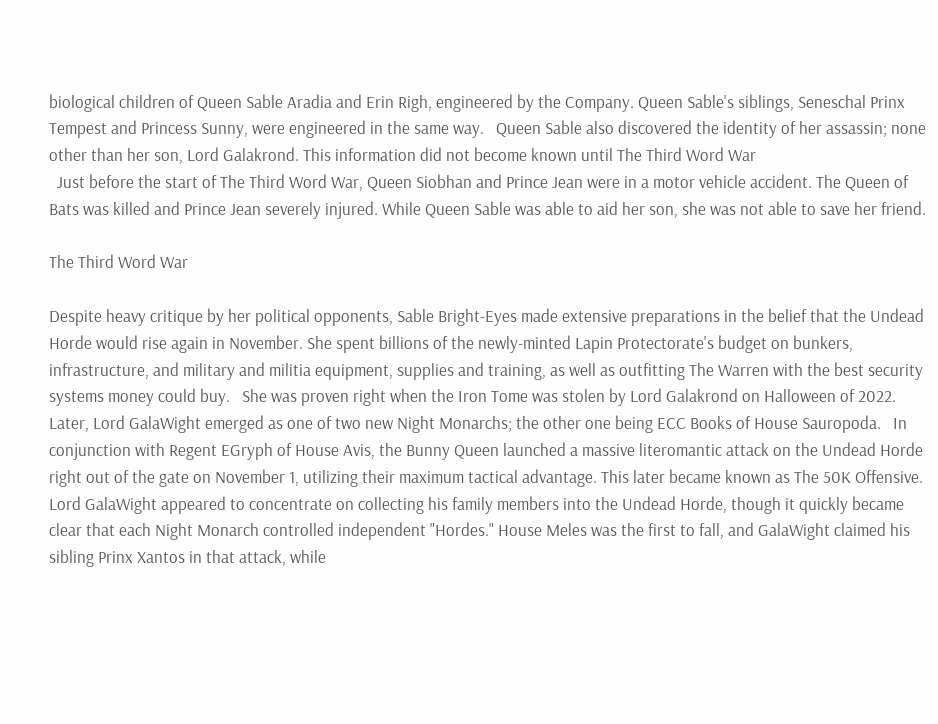biological children of Queen Sable Aradia and Erin Righ, engineered by the Company. Queen Sable's siblings, Seneschal Prinx Tempest and Princess Sunny, were engineered in the same way.   Queen Sable also discovered the identity of her assassin; none other than her son, Lord Galakrond. This information did not become known until The Third Word War
  Just before the start of The Third Word War, Queen Siobhan and Prince Jean were in a motor vehicle accident. The Queen of Bats was killed and Prince Jean severely injured. While Queen Sable was able to aid her son, she was not able to save her friend.

The Third Word War

Despite heavy critique by her political opponents, Sable Bright-Eyes made extensive preparations in the belief that the Undead Horde would rise again in November. She spent billions of the newly-minted Lapin Protectorate's budget on bunkers, infrastructure, and military and militia equipment, supplies and training, as well as outfitting The Warren with the best security systems money could buy.   She was proven right when the Iron Tome was stolen by Lord Galakrond on Halloween of 2022. Later, Lord GalaWight emerged as one of two new Night Monarchs; the other one being ECC Books of House Sauropoda.   In conjunction with Regent EGryph of House Avis, the Bunny Queen launched a massive literomantic attack on the Undead Horde right out of the gate on November 1, utilizing their maximum tactical advantage. This later became known as The 50K Offensive.   Lord GalaWight appeared to concentrate on collecting his family members into the Undead Horde, though it quickly became clear that each Night Monarch controlled independent "Hordes." House Meles was the first to fall, and GalaWight claimed his sibling Prinx Xantos in that attack, while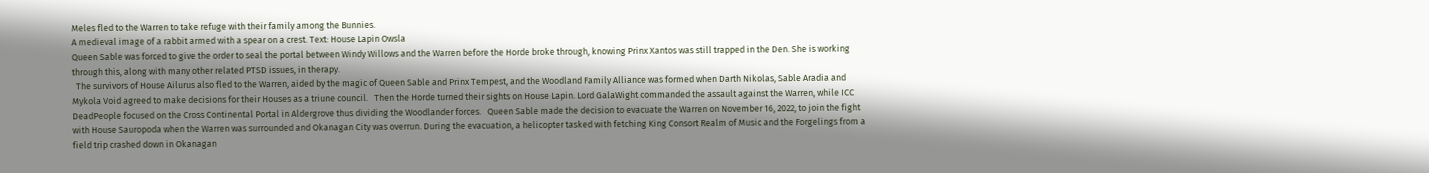Meles fled to the Warren to take refuge with their family among the Bunnies.
A medieval image of a rabbit armed with a spear on a crest. Text: House Lapin Owsla
Queen Sable was forced to give the order to seal the portal between Windy Willows and the Warren before the Horde broke through, knowing Prinx Xantos was still trapped in the Den. She is working through this, along with many other related PTSD issues, in therapy.
  The survivors of House Ailurus also fled to the Warren, aided by the magic of Queen Sable and Prinx Tempest, and the Woodland Family Alliance was formed when Darth Nikolas, Sable Aradia and Mykola Void agreed to make decisions for their Houses as a triune council.   Then the Horde turned their sights on House Lapin. Lord GalaWight commanded the assault against the Warren, while ICC DeadPeople focused on the Cross Continental Portal in Aldergrove thus dividing the Woodlander forces.   Queen Sable made the decision to evacuate the Warren on November 16, 2022, to join the fight with House Sauropoda when the Warren was surrounded and Okanagan City was overrun. During the evacuation, a helicopter tasked with fetching King Consort Realm of Music and the Forgelings from a field trip crashed down in Okanagan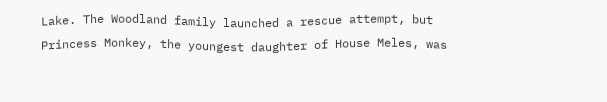Lake. The Woodland family launched a rescue attempt, but Princess Monkey, the youngest daughter of House Meles, was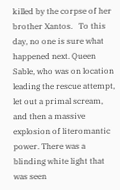killed by the corpse of her brother Xantos.   To this day, no one is sure what happened next. Queen Sable, who was on location leading the rescue attempt, let out a primal scream, and then a massive explosion of literomantic power. There was a blinding white light that was seen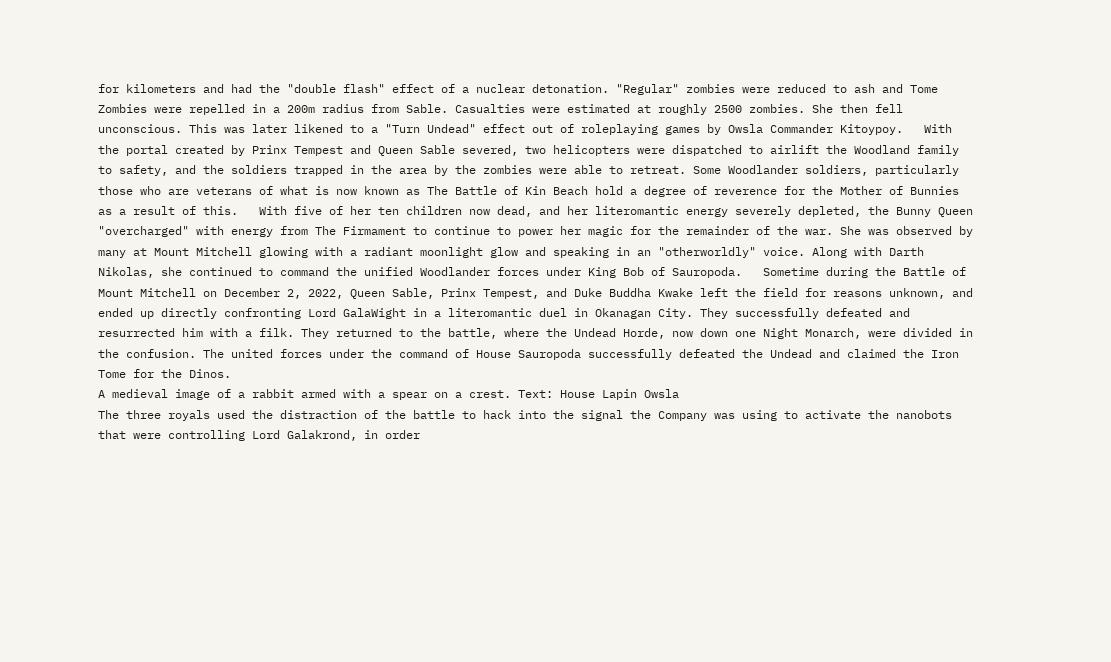for kilometers and had the "double flash" effect of a nuclear detonation. "Regular" zombies were reduced to ash and Tome Zombies were repelled in a 200m radius from Sable. Casualties were estimated at roughly 2500 zombies. She then fell unconscious. This was later likened to a "Turn Undead" effect out of roleplaying games by Owsla Commander Kitoypoy.   With the portal created by Prinx Tempest and Queen Sable severed, two helicopters were dispatched to airlift the Woodland family to safety, and the soldiers trapped in the area by the zombies were able to retreat. Some Woodlander soldiers, particularly those who are veterans of what is now known as The Battle of Kin Beach hold a degree of reverence for the Mother of Bunnies as a result of this.   With five of her ten children now dead, and her literomantic energy severely depleted, the Bunny Queen "overcharged" with energy from The Firmament to continue to power her magic for the remainder of the war. She was observed by many at Mount Mitchell glowing with a radiant moonlight glow and speaking in an "otherworldly" voice. Along with Darth Nikolas, she continued to command the unified Woodlander forces under King Bob of Sauropoda.   Sometime during the Battle of Mount Mitchell on December 2, 2022, Queen Sable, Prinx Tempest, and Duke Buddha Kwake left the field for reasons unknown, and ended up directly confronting Lord GalaWight in a literomantic duel in Okanagan City. They successfully defeated and resurrected him with a filk. They returned to the battle, where the Undead Horde, now down one Night Monarch, were divided in the confusion. The united forces under the command of House Sauropoda successfully defeated the Undead and claimed the Iron Tome for the Dinos.
A medieval image of a rabbit armed with a spear on a crest. Text: House Lapin Owsla
The three royals used the distraction of the battle to hack into the signal the Company was using to activate the nanobots that were controlling Lord Galakrond, in order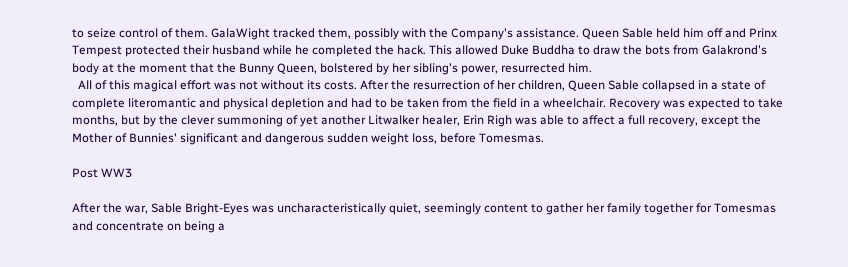to seize control of them. GalaWight tracked them, possibly with the Company's assistance. Queen Sable held him off and Prinx Tempest protected their husband while he completed the hack. This allowed Duke Buddha to draw the bots from Galakrond's body at the moment that the Bunny Queen, bolstered by her sibling's power, resurrected him.
  All of this magical effort was not without its costs. After the resurrection of her children, Queen Sable collapsed in a state of complete literomantic and physical depletion and had to be taken from the field in a wheelchair. Recovery was expected to take months, but by the clever summoning of yet another Litwalker healer, Erin Righ was able to affect a full recovery, except the Mother of Bunnies' significant and dangerous sudden weight loss, before Tomesmas.

Post WW3

After the war, Sable Bright-Eyes was uncharacteristically quiet, seemingly content to gather her family together for Tomesmas and concentrate on being a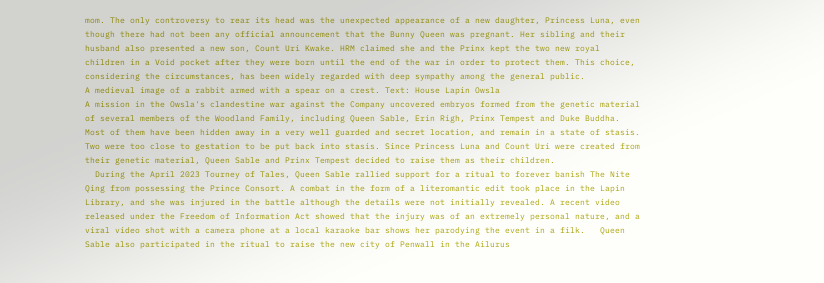mom. The only controversy to rear its head was the unexpected appearance of a new daughter, Princess Luna, even though there had not been any official announcement that the Bunny Queen was pregnant. Her sibling and their husband also presented a new son, Count Uri Kwake. HRM claimed she and the Prinx kept the two new royal children in a Void pocket after they were born until the end of the war in order to protect them. This choice, considering the circumstances, has been widely regarded with deep sympathy among the general public.
A medieval image of a rabbit armed with a spear on a crest. Text: House Lapin Owsla
A mission in the Owsla's clandestine war against the Company uncovered embryos formed from the genetic material of several members of the Woodland Family, including Queen Sable, Erin Righ, Prinx Tempest and Duke Buddha. Most of them have been hidden away in a very well guarded and secret location, and remain in a state of stasis. Two were too close to gestation to be put back into stasis. Since Princess Luna and Count Uri were created from their genetic material, Queen Sable and Prinx Tempest decided to raise them as their children.
  During the April 2023 Tourney of Tales, Queen Sable rallied support for a ritual to forever banish The Nite Qing from possessing the Prince Consort. A combat in the form of a literomantic edit took place in the Lapin Library, and she was injured in the battle although the details were not initially revealed. A recent video released under the Freedom of Information Act showed that the injury was of an extremely personal nature, and a viral video shot with a camera phone at a local karaoke bar shows her parodying the event in a filk.   Queen Sable also participated in the ritual to raise the new city of Penwall in the Ailurus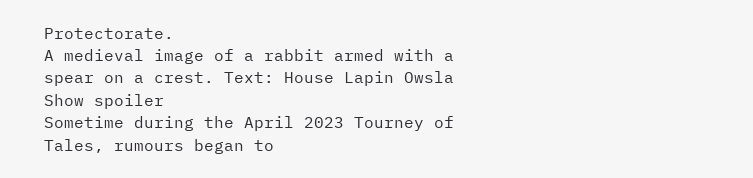Protectorate.
A medieval image of a rabbit armed with a spear on a crest. Text: House Lapin Owsla
Show spoiler
Sometime during the April 2023 Tourney of Tales, rumours began to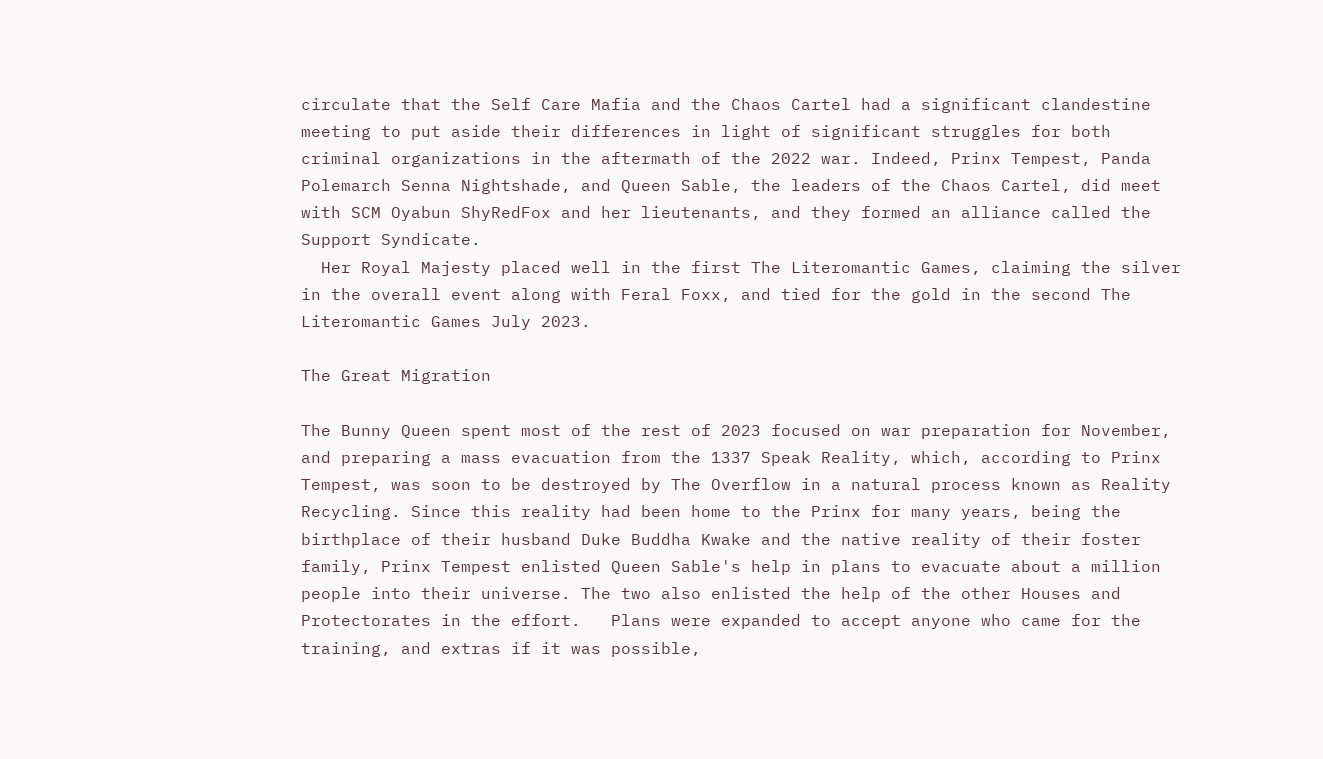circulate that the Self Care Mafia and the Chaos Cartel had a significant clandestine meeting to put aside their differences in light of significant struggles for both criminal organizations in the aftermath of the 2022 war. Indeed, Prinx Tempest, Panda Polemarch Senna Nightshade, and Queen Sable, the leaders of the Chaos Cartel, did meet with SCM Oyabun ShyRedFox and her lieutenants, and they formed an alliance called the Support Syndicate.
  Her Royal Majesty placed well in the first The Literomantic Games, claiming the silver in the overall event along with Feral Foxx, and tied for the gold in the second The Literomantic Games July 2023.

The Great Migration

The Bunny Queen spent most of the rest of 2023 focused on war preparation for November, and preparing a mass evacuation from the 1337 Speak Reality, which, according to Prinx Tempest, was soon to be destroyed by The Overflow in a natural process known as Reality Recycling. Since this reality had been home to the Prinx for many years, being the birthplace of their husband Duke Buddha Kwake and the native reality of their foster family, Prinx Tempest enlisted Queen Sable's help in plans to evacuate about a million people into their universe. The two also enlisted the help of the other Houses and Protectorates in the effort.   Plans were expanded to accept anyone who came for the training, and extras if it was possible,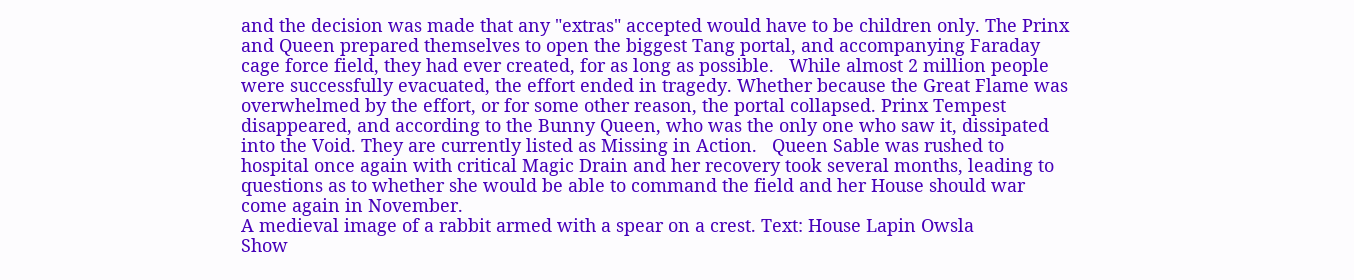and the decision was made that any "extras" accepted would have to be children only. The Prinx and Queen prepared themselves to open the biggest Tang portal, and accompanying Faraday cage force field, they had ever created, for as long as possible.   While almost 2 million people were successfully evacuated, the effort ended in tragedy. Whether because the Great Flame was overwhelmed by the effort, or for some other reason, the portal collapsed. Prinx Tempest disappeared, and according to the Bunny Queen, who was the only one who saw it, dissipated into the Void. They are currently listed as Missing in Action.   Queen Sable was rushed to hospital once again with critical Magic Drain and her recovery took several months, leading to questions as to whether she would be able to command the field and her House should war come again in November.
A medieval image of a rabbit armed with a spear on a crest. Text: House Lapin Owsla
Show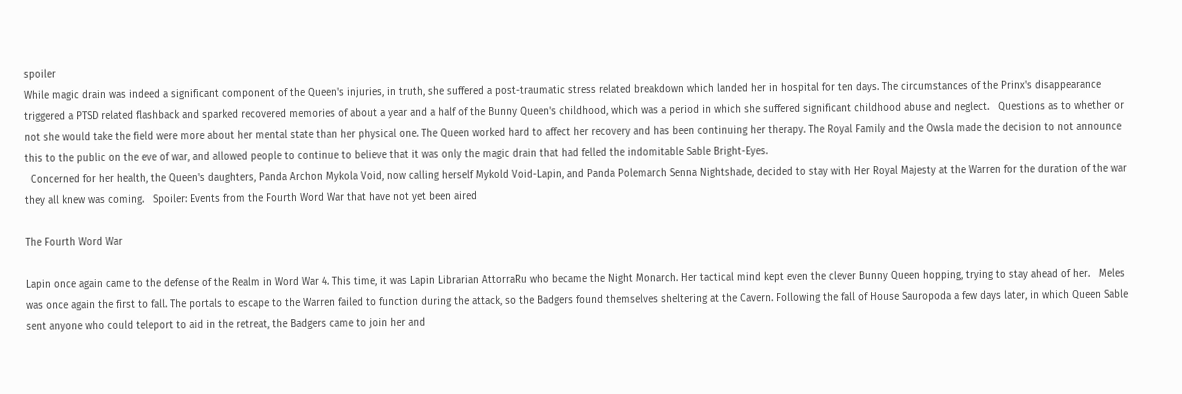spoiler
While magic drain was indeed a significant component of the Queen's injuries, in truth, she suffered a post-traumatic stress related breakdown which landed her in hospital for ten days. The circumstances of the Prinx's disappearance triggered a PTSD related flashback and sparked recovered memories of about a year and a half of the Bunny Queen's childhood, which was a period in which she suffered significant childhood abuse and neglect.   Questions as to whether or not she would take the field were more about her mental state than her physical one. The Queen worked hard to affect her recovery and has been continuing her therapy. The Royal Family and the Owsla made the decision to not announce this to the public on the eve of war, and allowed people to continue to believe that it was only the magic drain that had felled the indomitable Sable Bright-Eyes.
  Concerned for her health, the Queen's daughters, Panda Archon Mykola Void, now calling herself Mykold Void-Lapin, and Panda Polemarch Senna Nightshade, decided to stay with Her Royal Majesty at the Warren for the duration of the war they all knew was coming.   Spoiler: Events from the Fourth Word War that have not yet been aired

The Fourth Word War

Lapin once again came to the defense of the Realm in Word War 4. This time, it was Lapin Librarian AttorraRu who became the Night Monarch. Her tactical mind kept even the clever Bunny Queen hopping, trying to stay ahead of her.   Meles was once again the first to fall. The portals to escape to the Warren failed to function during the attack, so the Badgers found themselves sheltering at the Cavern. Following the fall of House Sauropoda a few days later, in which Queen Sable sent anyone who could teleport to aid in the retreat, the Badgers came to join her and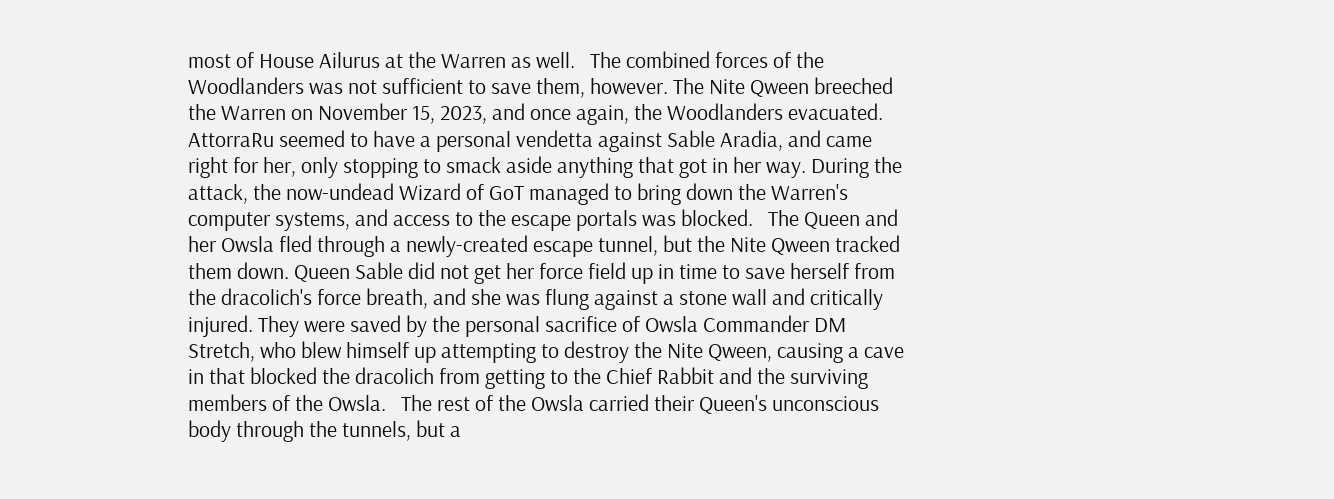most of House Ailurus at the Warren as well.   The combined forces of the Woodlanders was not sufficient to save them, however. The Nite Qween breeched the Warren on November 15, 2023, and once again, the Woodlanders evacuated. AttorraRu seemed to have a personal vendetta against Sable Aradia, and came right for her, only stopping to smack aside anything that got in her way. During the attack, the now-undead Wizard of GoT managed to bring down the Warren's computer systems, and access to the escape portals was blocked.   The Queen and her Owsla fled through a newly-created escape tunnel, but the Nite Qween tracked them down. Queen Sable did not get her force field up in time to save herself from the dracolich's force breath, and she was flung against a stone wall and critically injured. They were saved by the personal sacrifice of Owsla Commander DM Stretch, who blew himself up attempting to destroy the Nite Qween, causing a cave in that blocked the dracolich from getting to the Chief Rabbit and the surviving members of the Owsla.   The rest of the Owsla carried their Queen's unconscious body through the tunnels, but a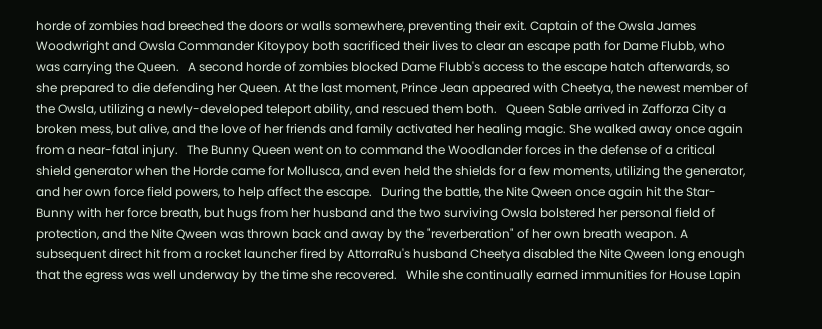horde of zombies had breeched the doors or walls somewhere, preventing their exit. Captain of the Owsla James Woodwright and Owsla Commander Kitoypoy both sacrificed their lives to clear an escape path for Dame Flubb, who was carrying the Queen.   A second horde of zombies blocked Dame Flubb's access to the escape hatch afterwards, so she prepared to die defending her Queen. At the last moment, Prince Jean appeared with Cheetya, the newest member of the Owsla, utilizing a newly-developed teleport ability, and rescued them both.   Queen Sable arrived in Zafforza City a broken mess, but alive, and the love of her friends and family activated her healing magic. She walked away once again from a near-fatal injury.   The Bunny Queen went on to command the Woodlander forces in the defense of a critical shield generator when the Horde came for Mollusca, and even held the shields for a few moments, utilizing the generator, and her own force field powers, to help affect the escape.   During the battle, the Nite Qween once again hit the Star-Bunny with her force breath, but hugs from her husband and the two surviving Owsla bolstered her personal field of protection, and the Nite Qween was thrown back and away by the "reverberation" of her own breath weapon. A subsequent direct hit from a rocket launcher fired by AttorraRu's husband Cheetya disabled the Nite Qween long enough that the egress was well underway by the time she recovered.   While she continually earned immunities for House Lapin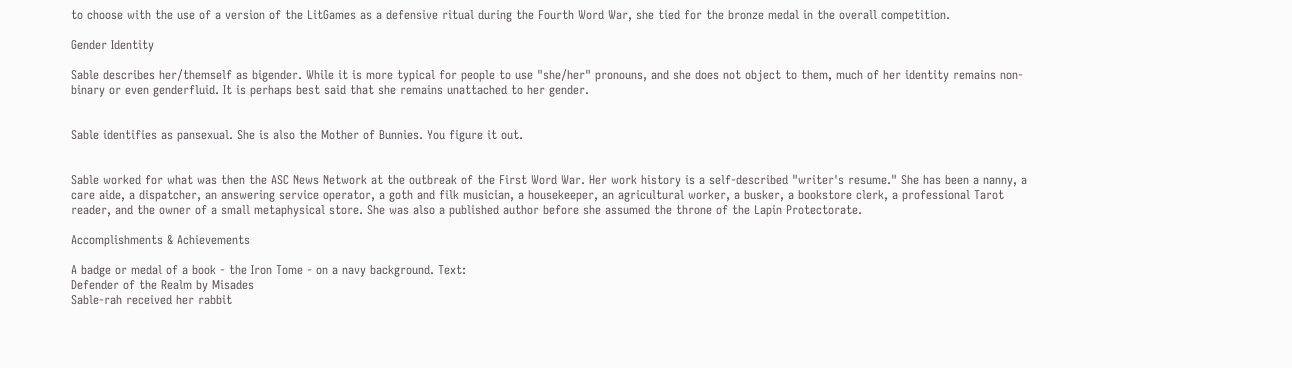to choose with the use of a version of the LitGames as a defensive ritual during the Fourth Word War, she tied for the bronze medal in the overall competition.

Gender Identity

Sable describes her/themself as bigender. While it is more typical for people to use "she/her" pronouns, and she does not object to them, much of her identity remains non-binary or even genderfluid. It is perhaps best said that she remains unattached to her gender.


Sable identifies as pansexual. She is also the Mother of Bunnies. You figure it out.


Sable worked for what was then the ASC News Network at the outbreak of the First Word War. Her work history is a self-described "writer's resume." She has been a nanny, a care aide, a dispatcher, an answering service operator, a goth and filk musician, a housekeeper, an agricultural worker, a busker, a bookstore clerk, a professional Tarot reader, and the owner of a small metaphysical store. She was also a published author before she assumed the throne of the Lapin Protectorate.

Accomplishments & Achievements

A badge or medal of a book - the Iron Tome - on a navy background. Text:
Defender of the Realm by Misades
Sable-rah received her rabbit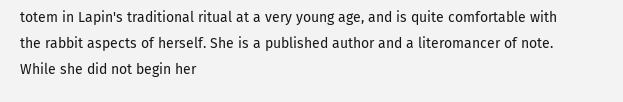totem in Lapin's traditional ritual at a very young age, and is quite comfortable with the rabbit aspects of herself. She is a published author and a literomancer of note. While she did not begin her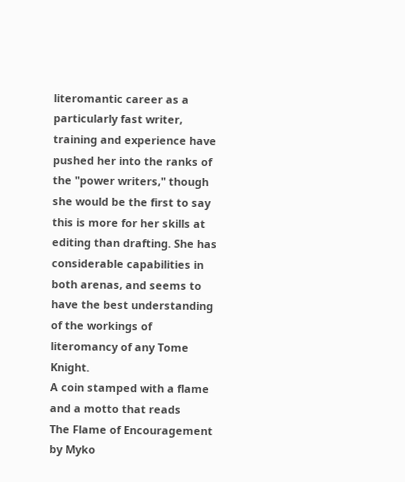literomantic career as a particularly fast writer, training and experience have pushed her into the ranks of the "power writers," though she would be the first to say this is more for her skills at editing than drafting. She has considerable capabilities in both arenas, and seems to have the best understanding of the workings of literomancy of any Tome Knight.
A coin stamped with a flame and a motto that reads
The Flame of Encouragement by Myko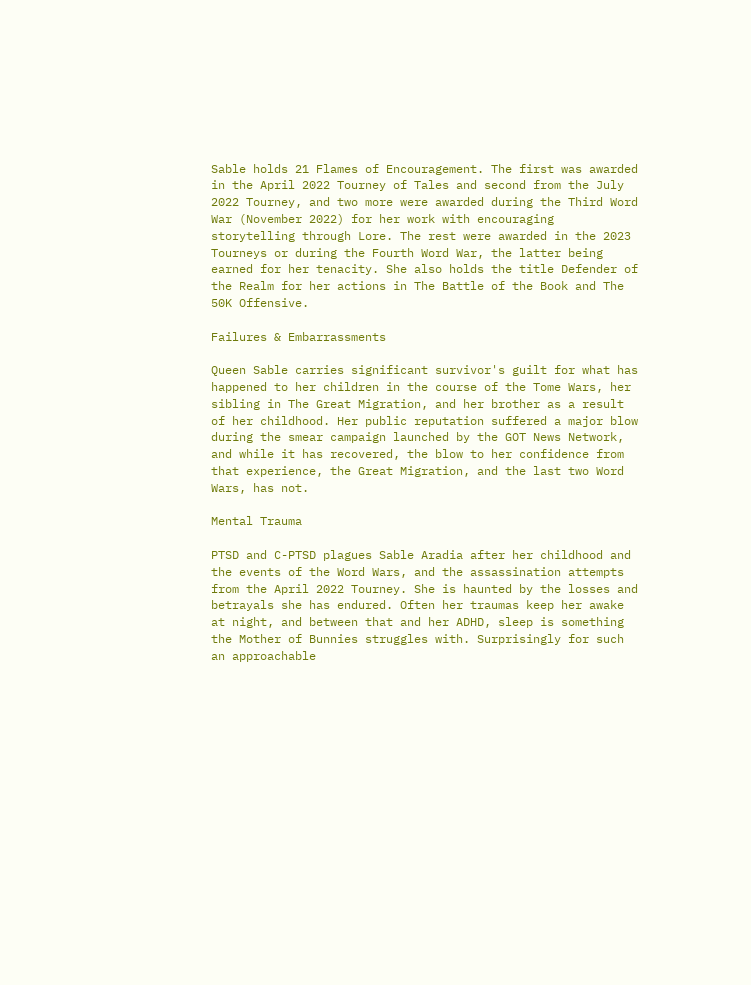Sable holds 21 Flames of Encouragement. The first was awarded in the April 2022 Tourney of Tales and second from the July 2022 Tourney, and two more were awarded during the Third Word War (November 2022) for her work with encouraging storytelling through Lore. The rest were awarded in the 2023 Tourneys or during the Fourth Word War, the latter being earned for her tenacity. She also holds the title Defender of the Realm for her actions in The Battle of the Book and The 50K Offensive.

Failures & Embarrassments

Queen Sable carries significant survivor's guilt for what has happened to her children in the course of the Tome Wars, her sibling in The Great Migration, and her brother as a result of her childhood. Her public reputation suffered a major blow during the smear campaign launched by the GOT News Network, and while it has recovered, the blow to her confidence from that experience, the Great Migration, and the last two Word Wars, has not.

Mental Trauma

PTSD and C-PTSD plagues Sable Aradia after her childhood and the events of the Word Wars, and the assassination attempts from the April 2022 Tourney. She is haunted by the losses and betrayals she has endured. Often her traumas keep her awake at night, and between that and her ADHD, sleep is something the Mother of Bunnies struggles with. Surprisingly for such an approachable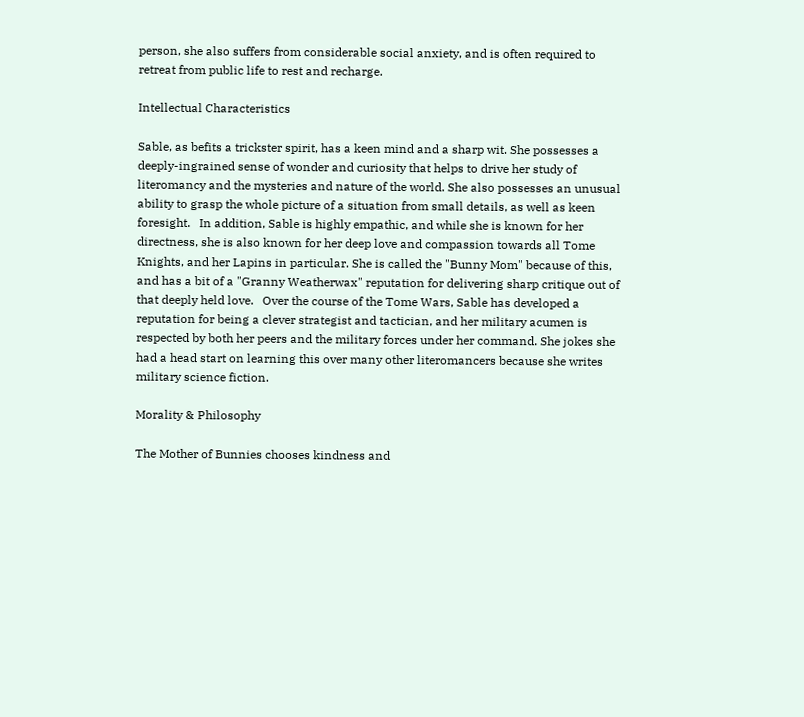person, she also suffers from considerable social anxiety, and is often required to retreat from public life to rest and recharge.

Intellectual Characteristics

Sable, as befits a trickster spirit, has a keen mind and a sharp wit. She possesses a deeply-ingrained sense of wonder and curiosity that helps to drive her study of literomancy and the mysteries and nature of the world. She also possesses an unusual ability to grasp the whole picture of a situation from small details, as well as keen foresight.   In addition, Sable is highly empathic, and while she is known for her directness, she is also known for her deep love and compassion towards all Tome Knights, and her Lapins in particular. She is called the "Bunny Mom" because of this, and has a bit of a "Granny Weatherwax" reputation for delivering sharp critique out of that deeply held love.   Over the course of the Tome Wars, Sable has developed a reputation for being a clever strategist and tactician, and her military acumen is respected by both her peers and the military forces under her command. She jokes she had a head start on learning this over many other literomancers because she writes military science fiction.

Morality & Philosophy

The Mother of Bunnies chooses kindness and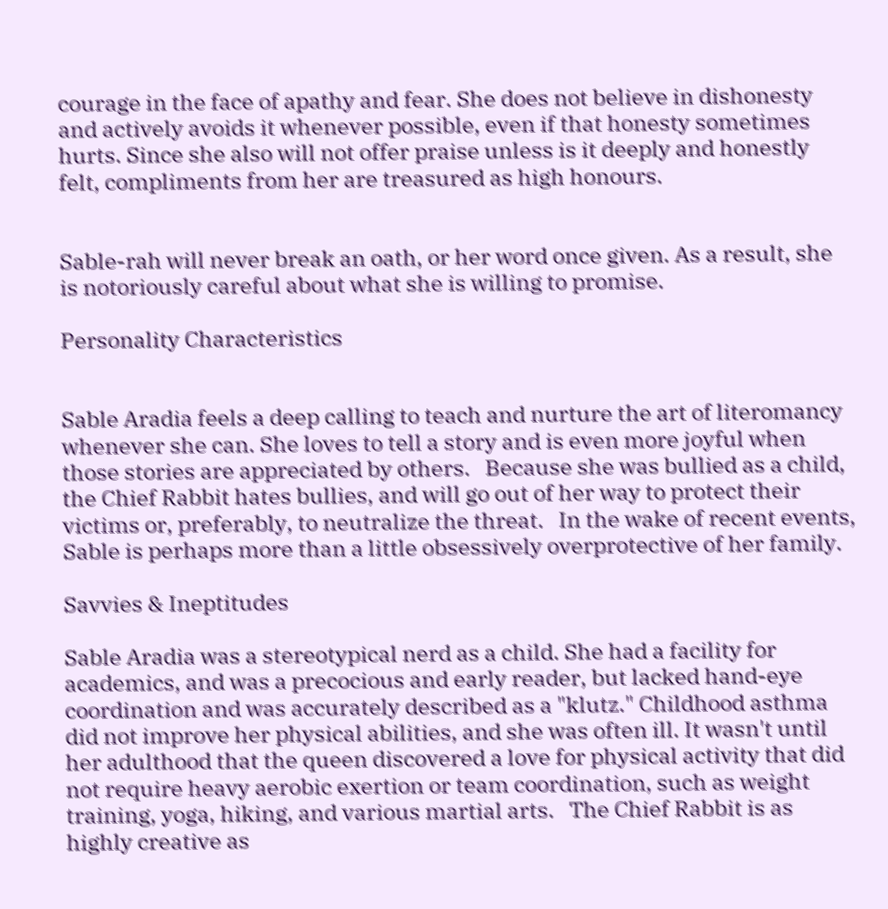courage in the face of apathy and fear. She does not believe in dishonesty and actively avoids it whenever possible, even if that honesty sometimes hurts. Since she also will not offer praise unless is it deeply and honestly felt, compliments from her are treasured as high honours.


Sable-rah will never break an oath, or her word once given. As a result, she is notoriously careful about what she is willing to promise.

Personality Characteristics


Sable Aradia feels a deep calling to teach and nurture the art of literomancy whenever she can. She loves to tell a story and is even more joyful when those stories are appreciated by others.   Because she was bullied as a child, the Chief Rabbit hates bullies, and will go out of her way to protect their victims or, preferably, to neutralize the threat.   In the wake of recent events, Sable is perhaps more than a little obsessively overprotective of her family.

Savvies & Ineptitudes

Sable Aradia was a stereotypical nerd as a child. She had a facility for academics, and was a precocious and early reader, but lacked hand-eye coordination and was accurately described as a "klutz." Childhood asthma did not improve her physical abilities, and she was often ill. It wasn't until her adulthood that the queen discovered a love for physical activity that did not require heavy aerobic exertion or team coordination, such as weight training, yoga, hiking, and various martial arts.   The Chief Rabbit is as highly creative as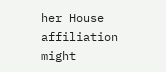her House affiliation might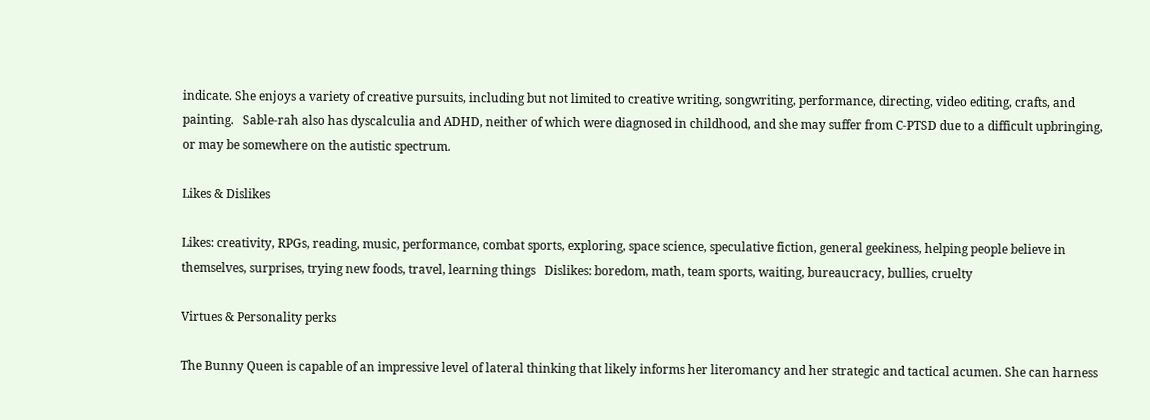indicate. She enjoys a variety of creative pursuits, including but not limited to creative writing, songwriting, performance, directing, video editing, crafts, and painting.   Sable-rah also has dyscalculia and ADHD, neither of which were diagnosed in childhood, and she may suffer from C-PTSD due to a difficult upbringing, or may be somewhere on the autistic spectrum.

Likes & Dislikes

Likes: creativity, RPGs, reading, music, performance, combat sports, exploring, space science, speculative fiction, general geekiness, helping people believe in themselves, surprises, trying new foods, travel, learning things   Dislikes: boredom, math, team sports, waiting, bureaucracy, bullies, cruelty

Virtues & Personality perks

The Bunny Queen is capable of an impressive level of lateral thinking that likely informs her literomancy and her strategic and tactical acumen. She can harness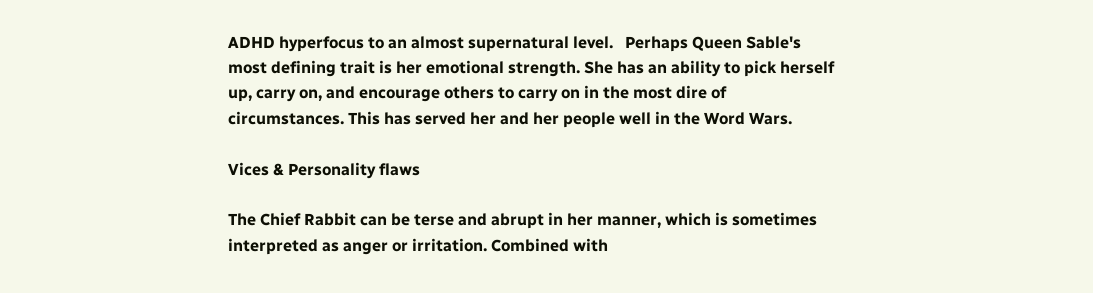ADHD hyperfocus to an almost supernatural level.   Perhaps Queen Sable's most defining trait is her emotional strength. She has an ability to pick herself up, carry on, and encourage others to carry on in the most dire of circumstances. This has served her and her people well in the Word Wars.

Vices & Personality flaws

The Chief Rabbit can be terse and abrupt in her manner, which is sometimes interpreted as anger or irritation. Combined with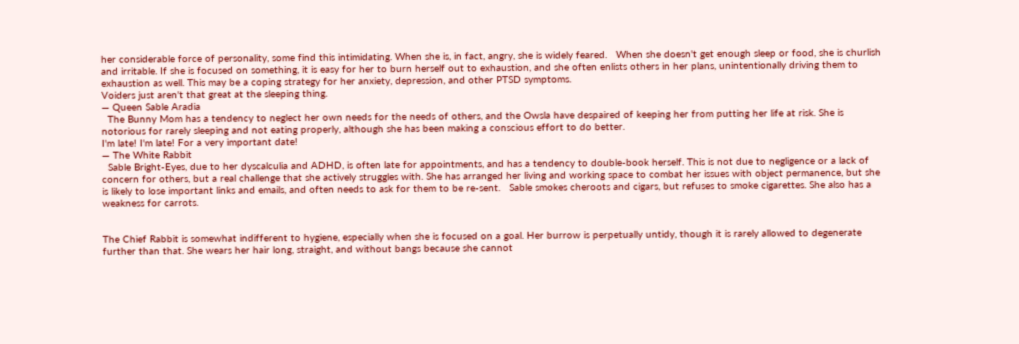her considerable force of personality, some find this intimidating. When she is, in fact, angry, she is widely feared.   When she doesn't get enough sleep or food, she is churlish and irritable. If she is focused on something, it is easy for her to burn herself out to exhaustion, and she often enlists others in her plans, unintentionally driving them to exhaustion as well. This may be a coping strategy for her anxiety, depression, and other PTSD symptoms.
Voiders just aren't that great at the sleeping thing.
— Queen Sable Aradia
  The Bunny Mom has a tendency to neglect her own needs for the needs of others, and the Owsla have despaired of keeping her from putting her life at risk. She is notorious for rarely sleeping and not eating properly, although she has been making a conscious effort to do better.
I'm late! I'm late! For a very important date!
— The White Rabbit
  Sable Bright-Eyes, due to her dyscalculia and ADHD, is often late for appointments, and has a tendency to double-book herself. This is not due to negligence or a lack of concern for others, but a real challenge that she actively struggles with. She has arranged her living and working space to combat her issues with object permanence, but she is likely to lose important links and emails, and often needs to ask for them to be re-sent.   Sable smokes cheroots and cigars, but refuses to smoke cigarettes. She also has a weakness for carrots.


The Chief Rabbit is somewhat indifferent to hygiene, especially when she is focused on a goal. Her burrow is perpetually untidy, though it is rarely allowed to degenerate further than that. She wears her hair long, straight, and without bangs because she cannot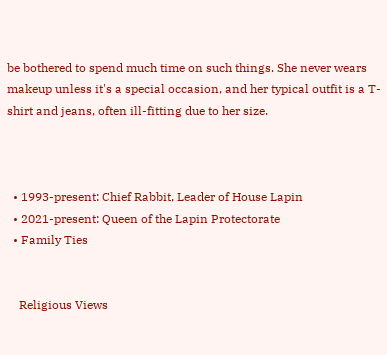be bothered to spend much time on such things. She never wears makeup unless it's a special occasion, and her typical outfit is a T-shirt and jeans, often ill-fitting due to her size.



  • 1993-present: Chief Rabbit, Leader of House Lapin
  • 2021-present: Queen of the Lapin Protectorate
  • Family Ties


    Religious Views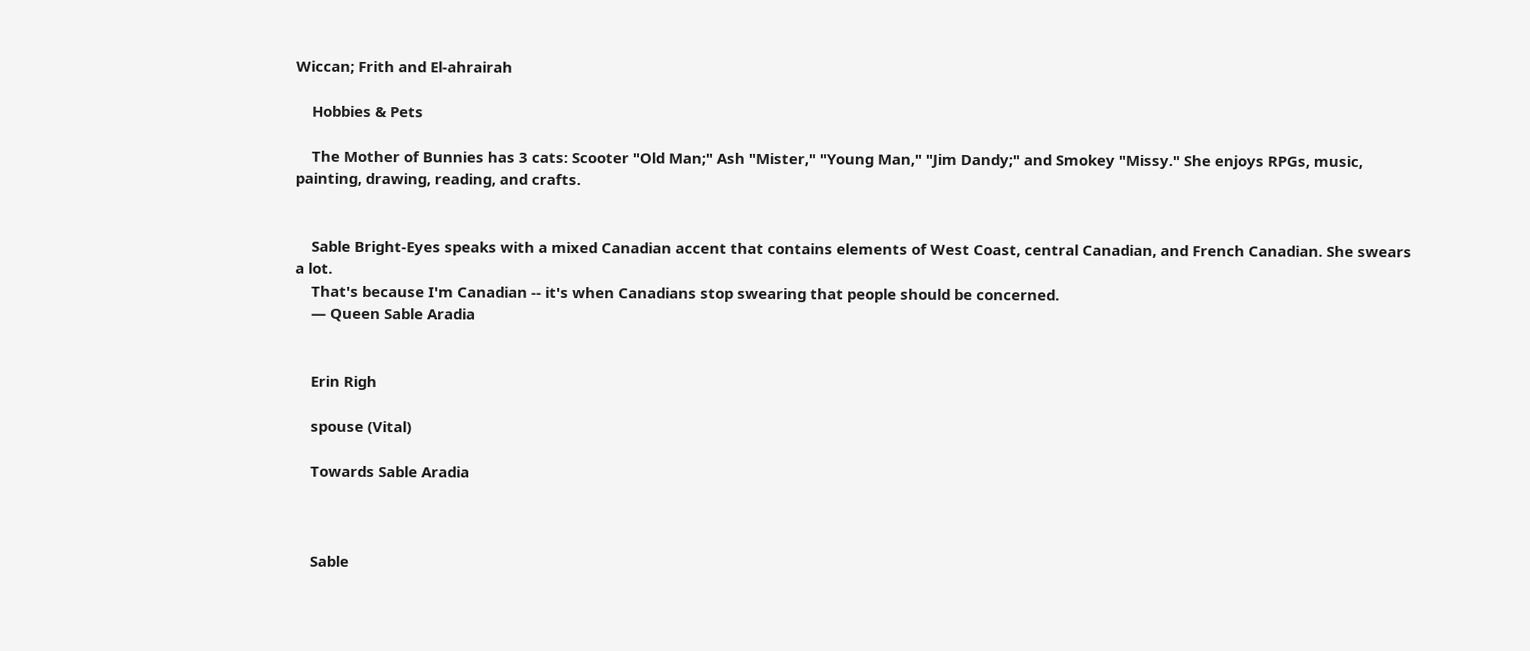Wiccan; Frith and El-ahrairah

    Hobbies & Pets

    The Mother of Bunnies has 3 cats: Scooter "Old Man;" Ash "Mister," "Young Man," "Jim Dandy;" and Smokey "Missy." She enjoys RPGs, music, painting, drawing, reading, and crafts.


    Sable Bright-Eyes speaks with a mixed Canadian accent that contains elements of West Coast, central Canadian, and French Canadian. She swears a lot.
    That's because I'm Canadian -- it's when Canadians stop swearing that people should be concerned.
    — Queen Sable Aradia


    Erin Righ

    spouse (Vital)

    Towards Sable Aradia



    Sable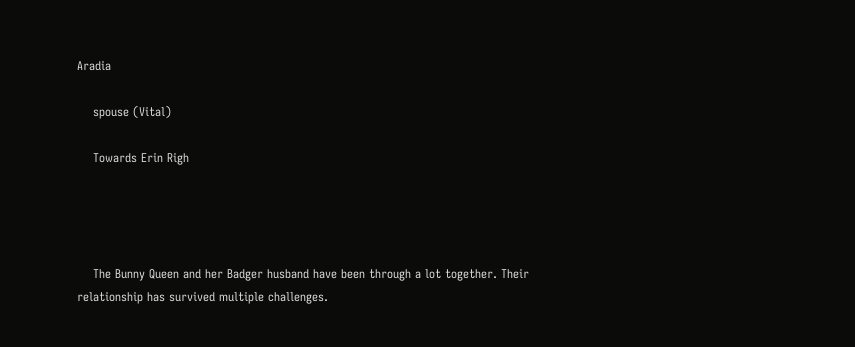Aradia

    spouse (Vital)

    Towards Erin Righ




    The Bunny Queen and her Badger husband have been through a lot together. Their relationship has survived multiple challenges.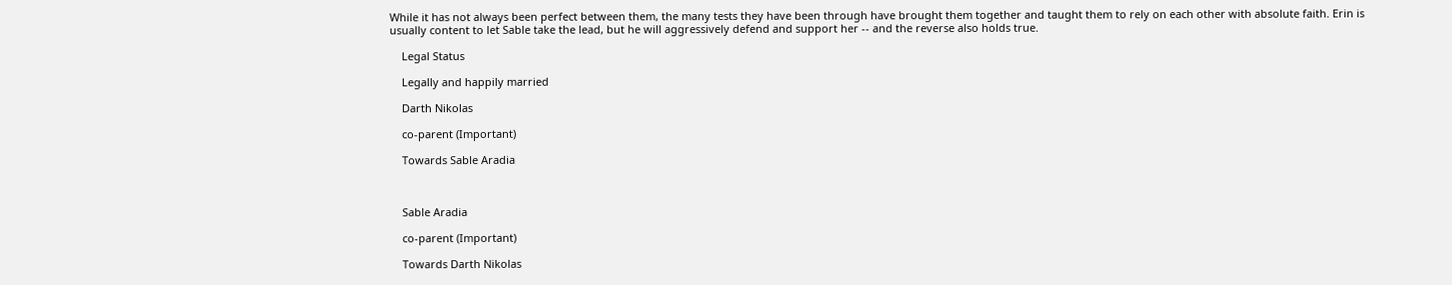While it has not always been perfect between them, the many tests they have been through have brought them together and taught them to rely on each other with absolute faith. Erin is usually content to let Sable take the lead, but he will aggressively defend and support her -- and the reverse also holds true.

    Legal Status

    Legally and happily married

    Darth Nikolas

    co-parent (Important)

    Towards Sable Aradia



    Sable Aradia

    co-parent (Important)

    Towards Darth Nikolas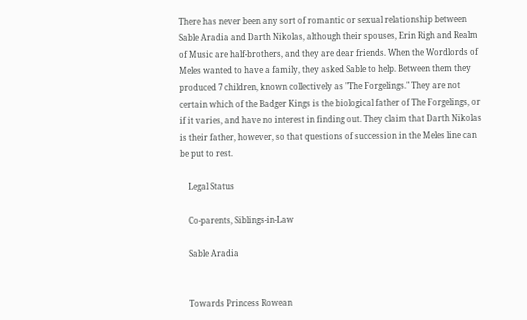There has never been any sort of romantic or sexual relationship between Sable Aradia and Darth Nikolas, although their spouses, Erin Righ and Realm of Music are half-brothers, and they are dear friends. When the Wordlords of Meles wanted to have a family, they asked Sable to help. Between them they produced 7 children, known collectively as "The Forgelings." They are not certain which of the Badger Kings is the biological father of The Forgelings, or if it varies, and have no interest in finding out. They claim that Darth Nikolas is their father, however, so that questions of succession in the Meles line can be put to rest.

    Legal Status

    Co-parents, Siblings-in-Law

    Sable Aradia


    Towards Princess Rowean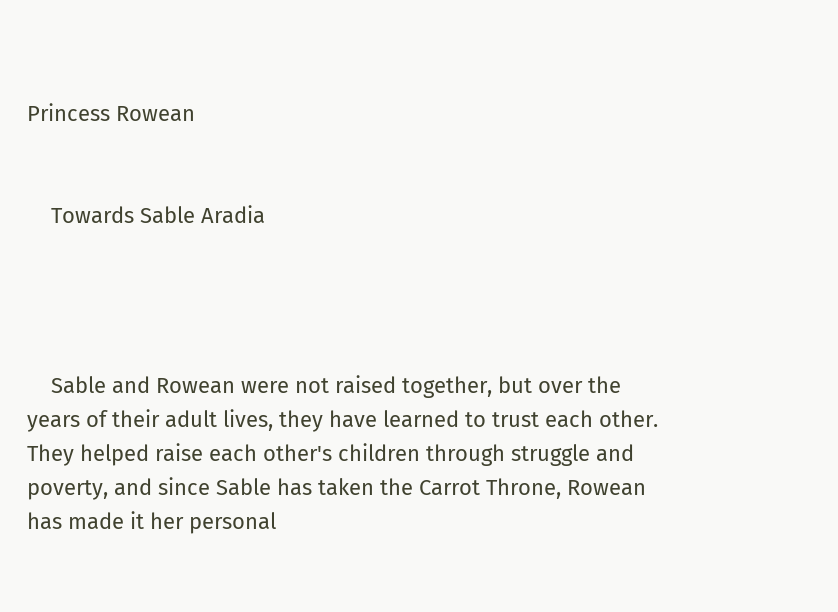Princess Rowean


    Towards Sable Aradia




    Sable and Rowean were not raised together, but over the years of their adult lives, they have learned to trust each other. They helped raise each other's children through struggle and poverty, and since Sable has taken the Carrot Throne, Rowean has made it her personal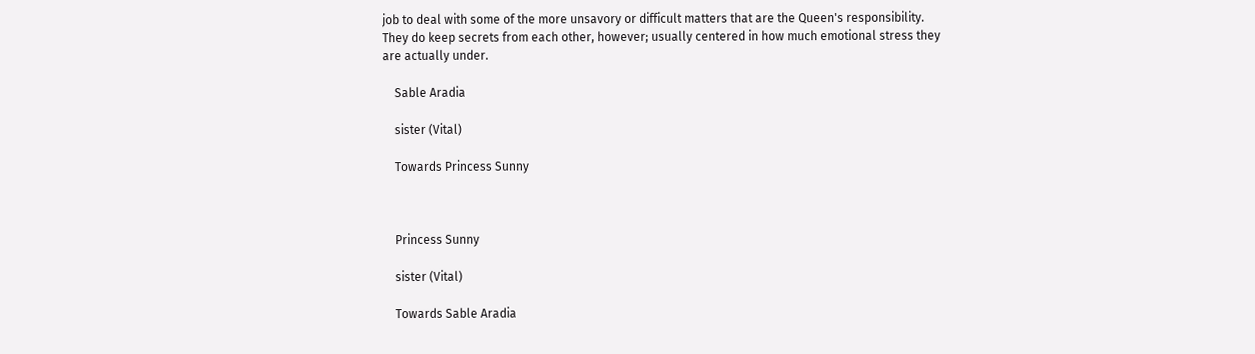job to deal with some of the more unsavory or difficult matters that are the Queen's responsibility. They do keep secrets from each other, however; usually centered in how much emotional stress they are actually under.

    Sable Aradia

    sister (Vital)

    Towards Princess Sunny



    Princess Sunny

    sister (Vital)

    Towards Sable Aradia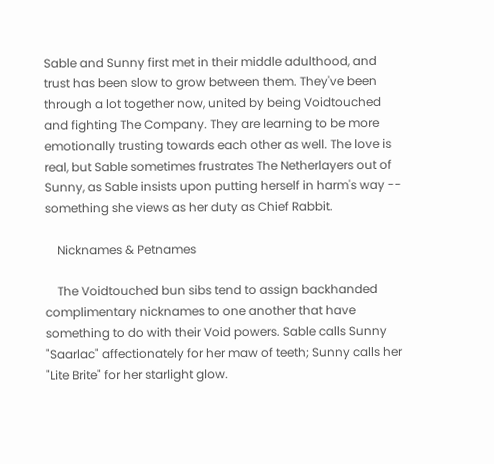Sable and Sunny first met in their middle adulthood, and trust has been slow to grow between them. They've been through a lot together now, united by being Voidtouched and fighting The Company. They are learning to be more emotionally trusting towards each other as well. The love is real, but Sable sometimes frustrates The Netherlayers out of Sunny, as Sable insists upon putting herself in harm's way -- something she views as her duty as Chief Rabbit.

    Nicknames & Petnames

    The Voidtouched bun sibs tend to assign backhanded complimentary nicknames to one another that have something to do with their Void powers. Sable calls Sunny "Saarlac" affectionately for her maw of teeth; Sunny calls her "Lite Brite" for her starlight glow.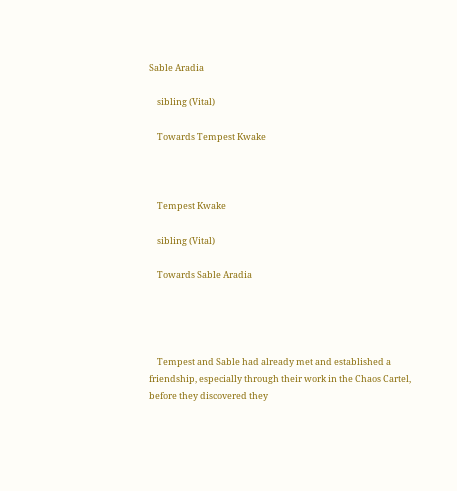Sable Aradia

    sibling (Vital)

    Towards Tempest Kwake



    Tempest Kwake

    sibling (Vital)

    Towards Sable Aradia




    Tempest and Sable had already met and established a friendship, especially through their work in the Chaos Cartel, before they discovered they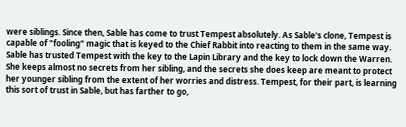were siblings. Since then, Sable has come to trust Tempest absolutely. As Sable's clone, Tempest is capable of "fooling" magic that is keyed to the Chief Rabbit into reacting to them in the same way. Sable has trusted Tempest with the key to the Lapin Library and the key to lock down the Warren. She keeps almost no secrets from her sibling, and the secrets she does keep are meant to protect her younger sibling from the extent of her worries and distress. Tempest, for their part, is learning this sort of trust in Sable, but has farther to go,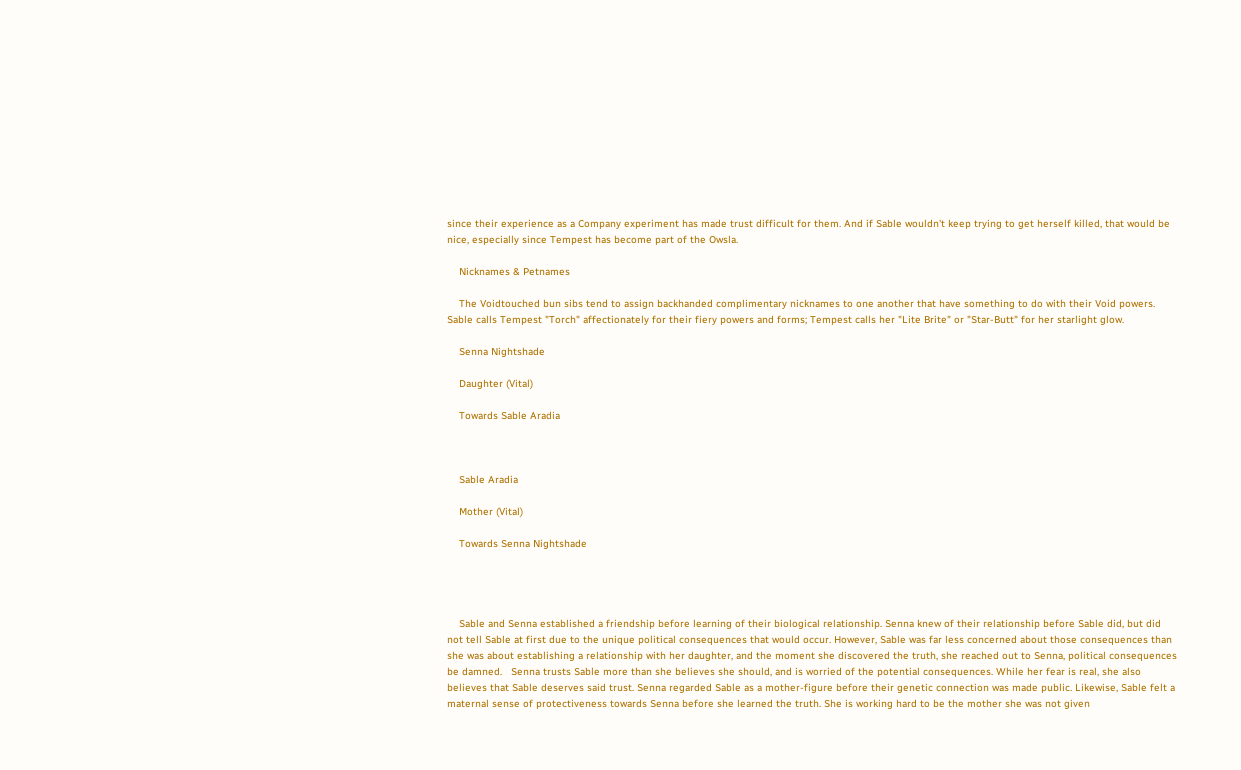since their experience as a Company experiment has made trust difficult for them. And if Sable wouldn't keep trying to get herself killed, that would be nice, especially since Tempest has become part of the Owsla.

    Nicknames & Petnames

    The Voidtouched bun sibs tend to assign backhanded complimentary nicknames to one another that have something to do with their Void powers. Sable calls Tempest "Torch" affectionately for their fiery powers and forms; Tempest calls her "Lite Brite" or "Star-Butt" for her starlight glow.

    Senna Nightshade

    Daughter (Vital)

    Towards Sable Aradia



    Sable Aradia

    Mother (Vital)

    Towards Senna Nightshade




    Sable and Senna established a friendship before learning of their biological relationship. Senna knew of their relationship before Sable did, but did not tell Sable at first due to the unique political consequences that would occur. However, Sable was far less concerned about those consequences than she was about establishing a relationship with her daughter, and the moment she discovered the truth, she reached out to Senna, political consequences be damned.   Senna trusts Sable more than she believes she should, and is worried of the potential consequences. While her fear is real, she also believes that Sable deserves said trust. Senna regarded Sable as a mother-figure before their genetic connection was made public. Likewise, Sable felt a maternal sense of protectiveness towards Senna before she learned the truth. She is working hard to be the mother she was not given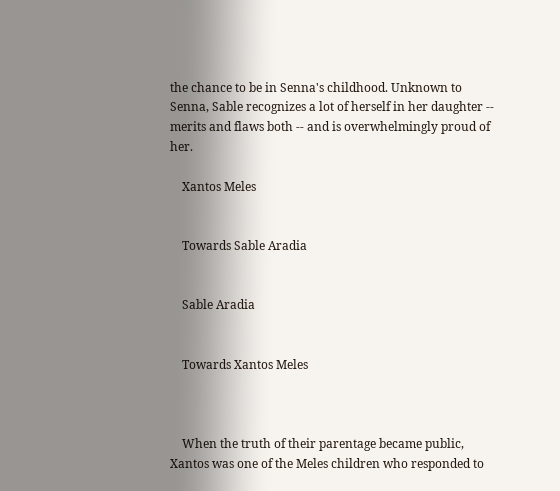the chance to be in Senna's childhood. Unknown to Senna, Sable recognizes a lot of herself in her daughter -- merits and flaws both -- and is overwhelmingly proud of her.

    Xantos Meles


    Towards Sable Aradia


    Sable Aradia


    Towards Xantos Meles



    When the truth of their parentage became public, Xantos was one of the Meles children who responded to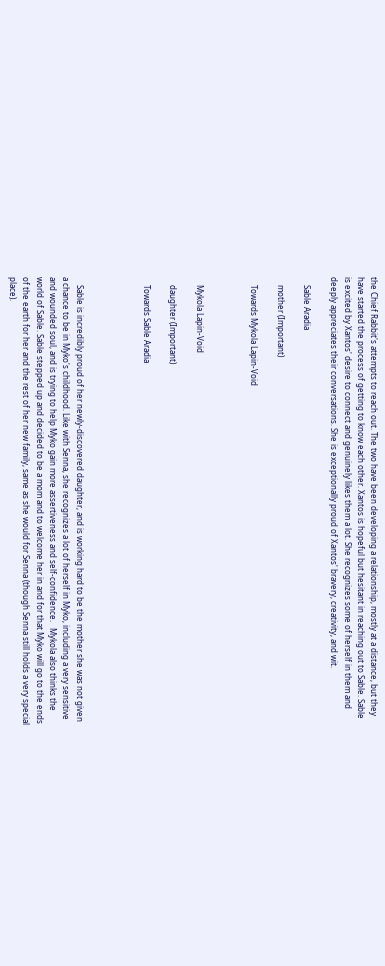the Chief Rabbit's attempts to reach out. The two have been developing a relationship, mostly at a distance, but they have started the process of getting to know each other. Xantos is hopeful but hesitant in reaching out to Sable. Sable is excited by Xantos' desire to connect and genuinely likes them a lot. She recognizes some of herself in them and deeply appreciates their conversations. She is exceptionally proud of Xantos' bravery, creativity, and wit.

    Sable Aradia

    mother (Important)

    Towards Mykola Lapin-Void



    Mykola Lapin-Void

    daughter (Important)

    Towards Sable Aradia




    Sable is incredibly proud of her newly-discovered daughter, and is working hard to be the mother she was not given a chance to be in Myko's childhood. Like with Senna, she recognizes a lot of herself in Myko, including a very sensitive and wounded soul, and is trying to help Myko gain more assertiveness and self-confidence.   Mykola also thinks the world of Sable. Sable stepped up and decided to be a mom and to welcome her in and for that Myko will go to the ends of the earth for her and the rest of her new family, same as she would for Senna (though Senna still holds a very special place).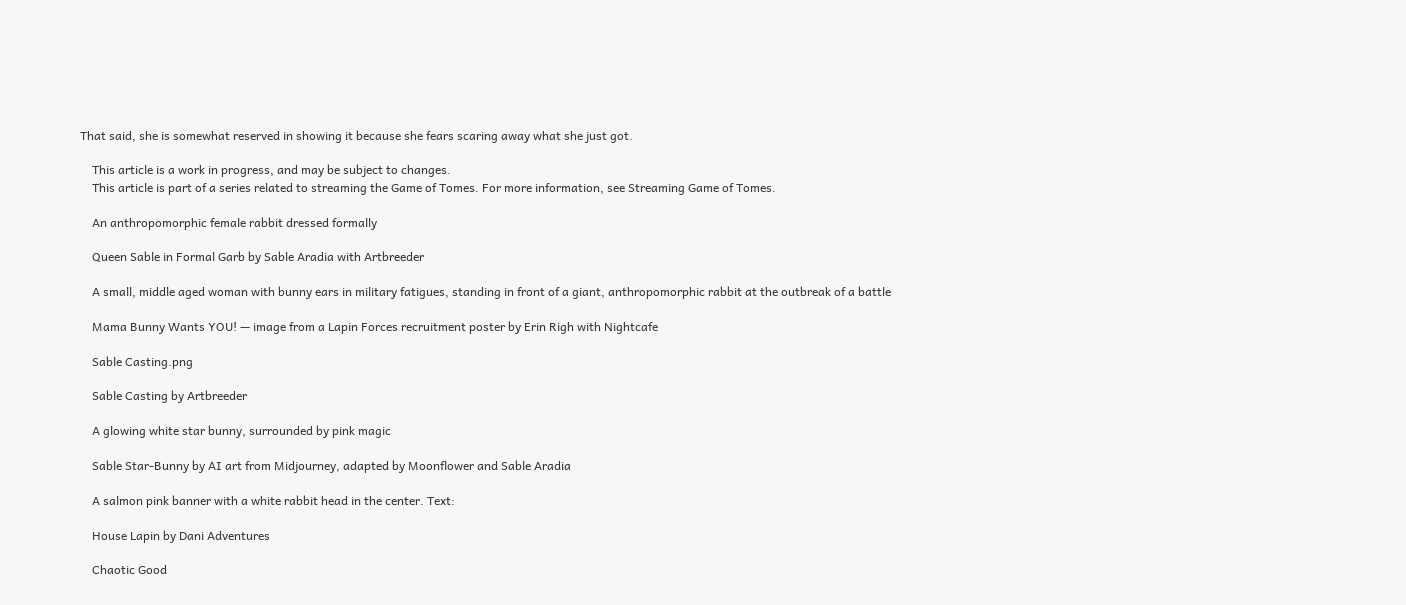That said, she is somewhat reserved in showing it because she fears scaring away what she just got.

    This article is a work in progress, and may be subject to changes.
    This article is part of a series related to streaming the Game of Tomes. For more information, see Streaming Game of Tomes.

    An anthropomorphic female rabbit dressed formally

    Queen Sable in Formal Garb by Sable Aradia with Artbreeder

    A small, middle aged woman with bunny ears in military fatigues, standing in front of a giant, anthropomorphic rabbit at the outbreak of a battle

    Mama Bunny Wants YOU! — image from a Lapin Forces recruitment poster by Erin Righ with Nightcafe

    Sable Casting.png

    Sable Casting by Artbreeder

    A glowing white star bunny, surrounded by pink magic

    Sable Star-Bunny by AI art from Midjourney, adapted by Moonflower and Sable Aradia

    A salmon pink banner with a white rabbit head in the center. Text:

    House Lapin by Dani Adventures

    Chaotic Good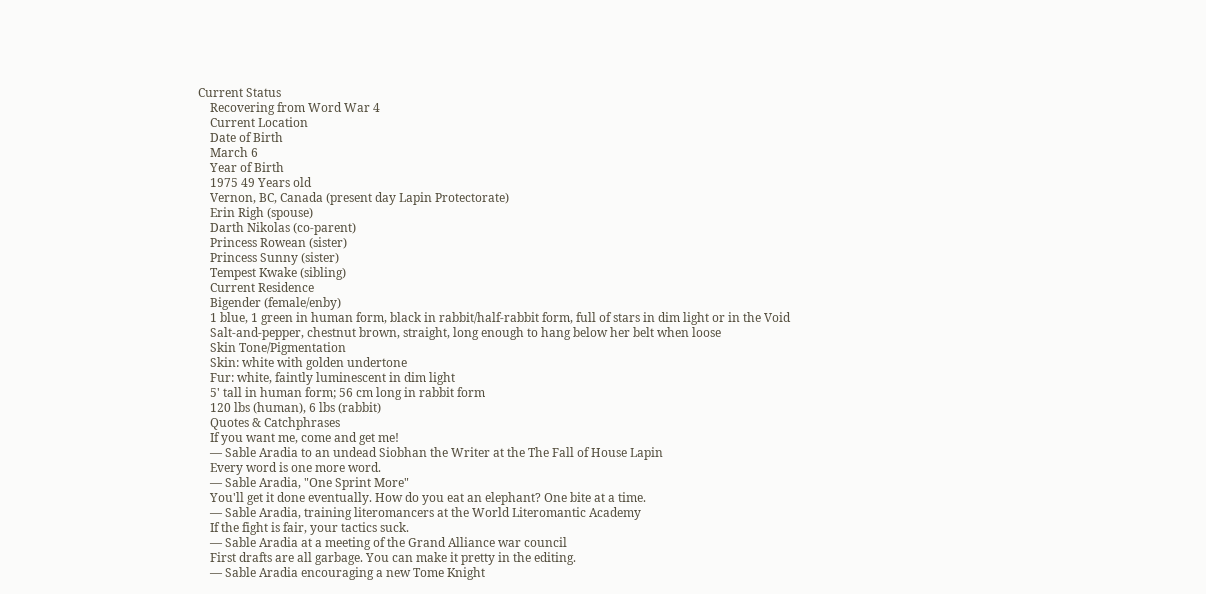Current Status
    Recovering from Word War 4
    Current Location
    Date of Birth
    March 6
    Year of Birth
    1975 49 Years old
    Vernon, BC, Canada (present day Lapin Protectorate)
    Erin Righ (spouse)
    Darth Nikolas (co-parent)
    Princess Rowean (sister)
    Princess Sunny (sister)
    Tempest Kwake (sibling)
    Current Residence
    Bigender (female/enby)
    1 blue, 1 green in human form, black in rabbit/half-rabbit form, full of stars in dim light or in the Void
    Salt-and-pepper, chestnut brown, straight, long enough to hang below her belt when loose
    Skin Tone/Pigmentation
    Skin: white with golden undertone
    Fur: white, faintly luminescent in dim light
    5' tall in human form; 56 cm long in rabbit form
    120 lbs (human), 6 lbs (rabbit)
    Quotes & Catchphrases
    If you want me, come and get me!
    — Sable Aradia to an undead Siobhan the Writer at the The Fall of House Lapin
    Every word is one more word.
    — Sable Aradia, "One Sprint More"
    You'll get it done eventually. How do you eat an elephant? One bite at a time.
    — Sable Aradia, training literomancers at the World Literomantic Academy
    If the fight is fair, your tactics suck.
    — Sable Aradia at a meeting of the Grand Alliance war council
    First drafts are all garbage. You can make it pretty in the editing.
    — Sable Aradia encouraging a new Tome Knight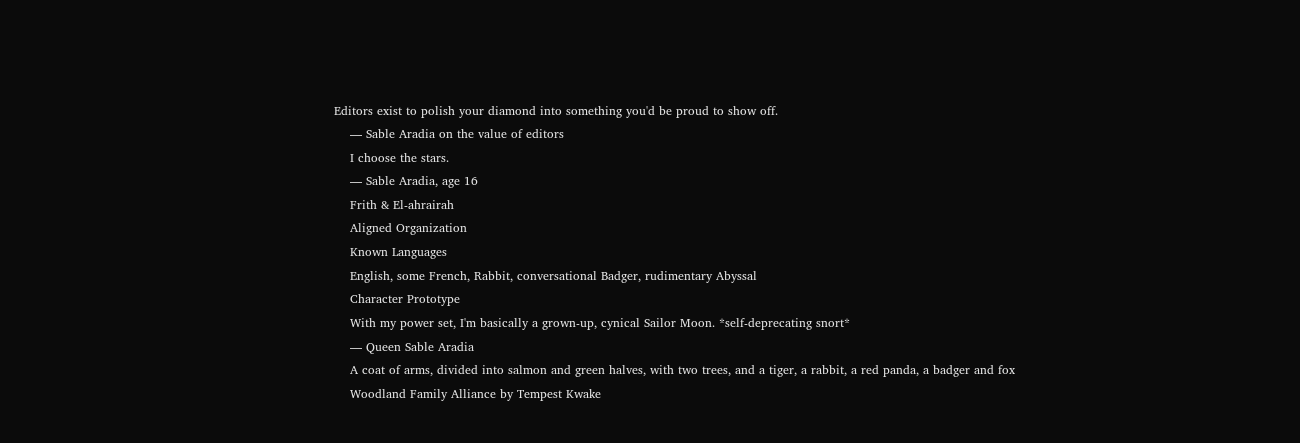Editors exist to polish your diamond into something you'd be proud to show off.
    — Sable Aradia on the value of editors
    I choose the stars.
    — Sable Aradia, age 16
    Frith & El-ahrairah
    Aligned Organization
    Known Languages
    English, some French, Rabbit, conversational Badger, rudimentary Abyssal
    Character Prototype
    With my power set, I'm basically a grown-up, cynical Sailor Moon. *self-deprecating snort*
    — Queen Sable Aradia
    A coat of arms, divided into salmon and green halves, with two trees, and a tiger, a rabbit, a red panda, a badger and fox
    Woodland Family Alliance by Tempest Kwake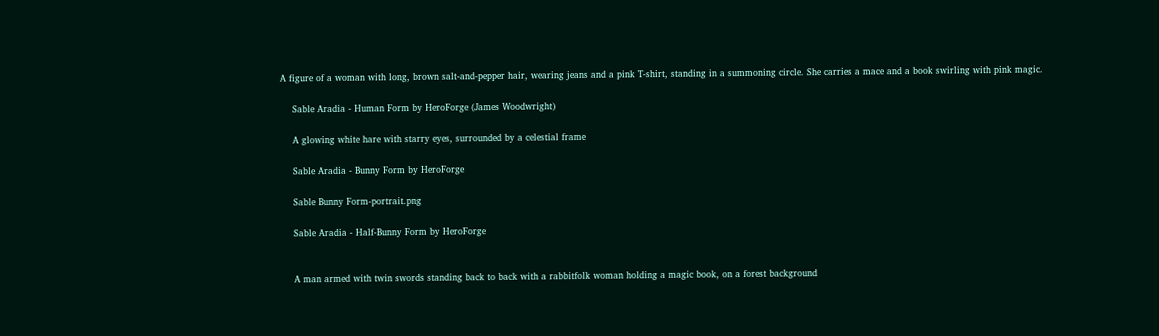A figure of a woman with long, brown salt-and-pepper hair, wearing jeans and a pink T-shirt, standing in a summoning circle. She carries a mace and a book swirling with pink magic.

    Sable Aradia - Human Form by HeroForge (James Woodwright)

    A glowing white hare with starry eyes, surrounded by a celestial frame

    Sable Aradia - Bunny Form by HeroForge

    Sable Bunny Form-portrait.png

    Sable Aradia - Half-Bunny Form by HeroForge


    A man armed with twin swords standing back to back with a rabbitfolk woman holding a magic book, on a forest background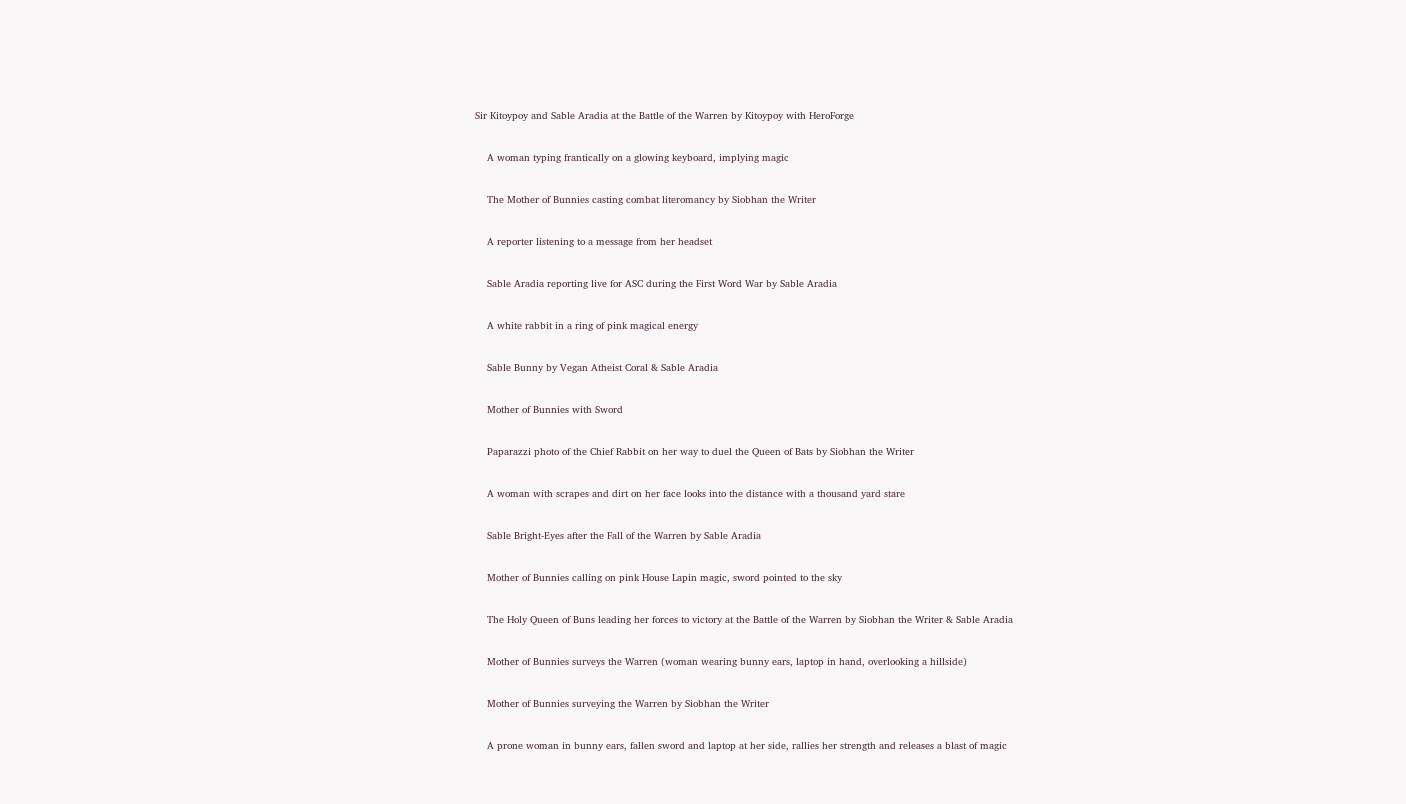Sir Kitoypoy and Sable Aradia at the Battle of the Warren by Kitoypoy with HeroForge

    A woman typing frantically on a glowing keyboard, implying magic

    The Mother of Bunnies casting combat literomancy by Siobhan the Writer

    A reporter listening to a message from her headset

    Sable Aradia reporting live for ASC during the First Word War by Sable Aradia

    A white rabbit in a ring of pink magical energy

    Sable Bunny by Vegan Atheist Coral & Sable Aradia

    Mother of Bunnies with Sword

    Paparazzi photo of the Chief Rabbit on her way to duel the Queen of Bats by Siobhan the Writer

    A woman with scrapes and dirt on her face looks into the distance with a thousand yard stare

    Sable Bright-Eyes after the Fall of the Warren by Sable Aradia

    Mother of Bunnies calling on pink House Lapin magic, sword pointed to the sky

    The Holy Queen of Buns leading her forces to victory at the Battle of the Warren by Siobhan the Writer & Sable Aradia

    Mother of Bunnies surveys the Warren (woman wearing bunny ears, laptop in hand, overlooking a hillside)

    Mother of Bunnies surveying the Warren by Siobhan the Writer

    A prone woman in bunny ears, fallen sword and laptop at her side, rallies her strength and releases a blast of magic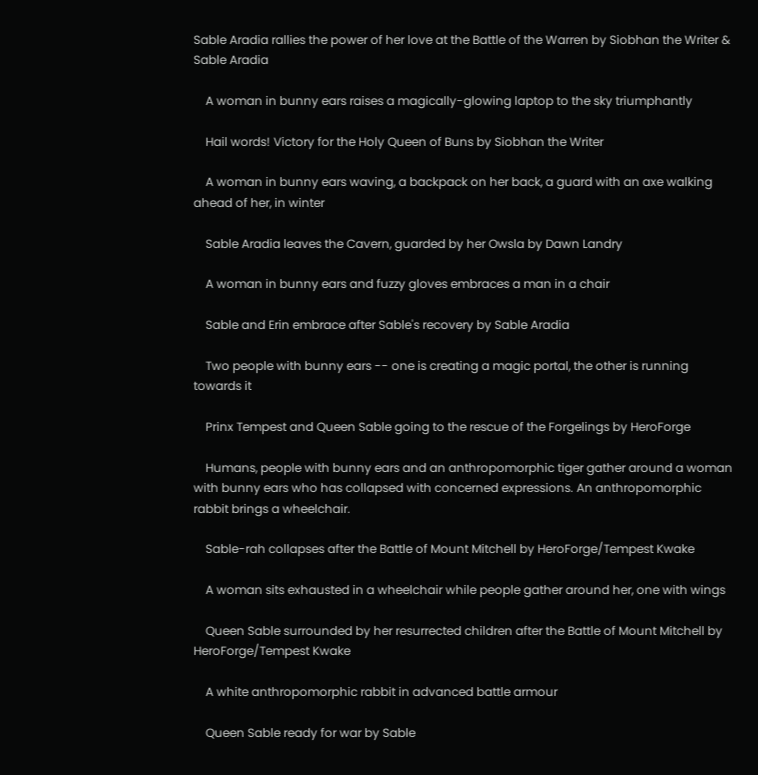Sable Aradia rallies the power of her love at the Battle of the Warren by Siobhan the Writer & Sable Aradia

    A woman in bunny ears raises a magically-glowing laptop to the sky triumphantly

    Hail words! Victory for the Holy Queen of Buns by Siobhan the Writer

    A woman in bunny ears waving, a backpack on her back, a guard with an axe walking ahead of her, in winter

    Sable Aradia leaves the Cavern, guarded by her Owsla by Dawn Landry

    A woman in bunny ears and fuzzy gloves embraces a man in a chair

    Sable and Erin embrace after Sable's recovery by Sable Aradia

    Two people with bunny ears -- one is creating a magic portal, the other is running towards it

    Prinx Tempest and Queen Sable going to the rescue of the Forgelings by HeroForge

    Humans, people with bunny ears and an anthropomorphic tiger gather around a woman with bunny ears who has collapsed with concerned expressions. An anthropomorphic rabbit brings a wheelchair.

    Sable-rah collapses after the Battle of Mount Mitchell by HeroForge/Tempest Kwake

    A woman sits exhausted in a wheelchair while people gather around her, one with wings

    Queen Sable surrounded by her resurrected children after the Battle of Mount Mitchell by HeroForge/Tempest Kwake

    A white anthropomorphic rabbit in advanced battle armour

    Queen Sable ready for war by Sable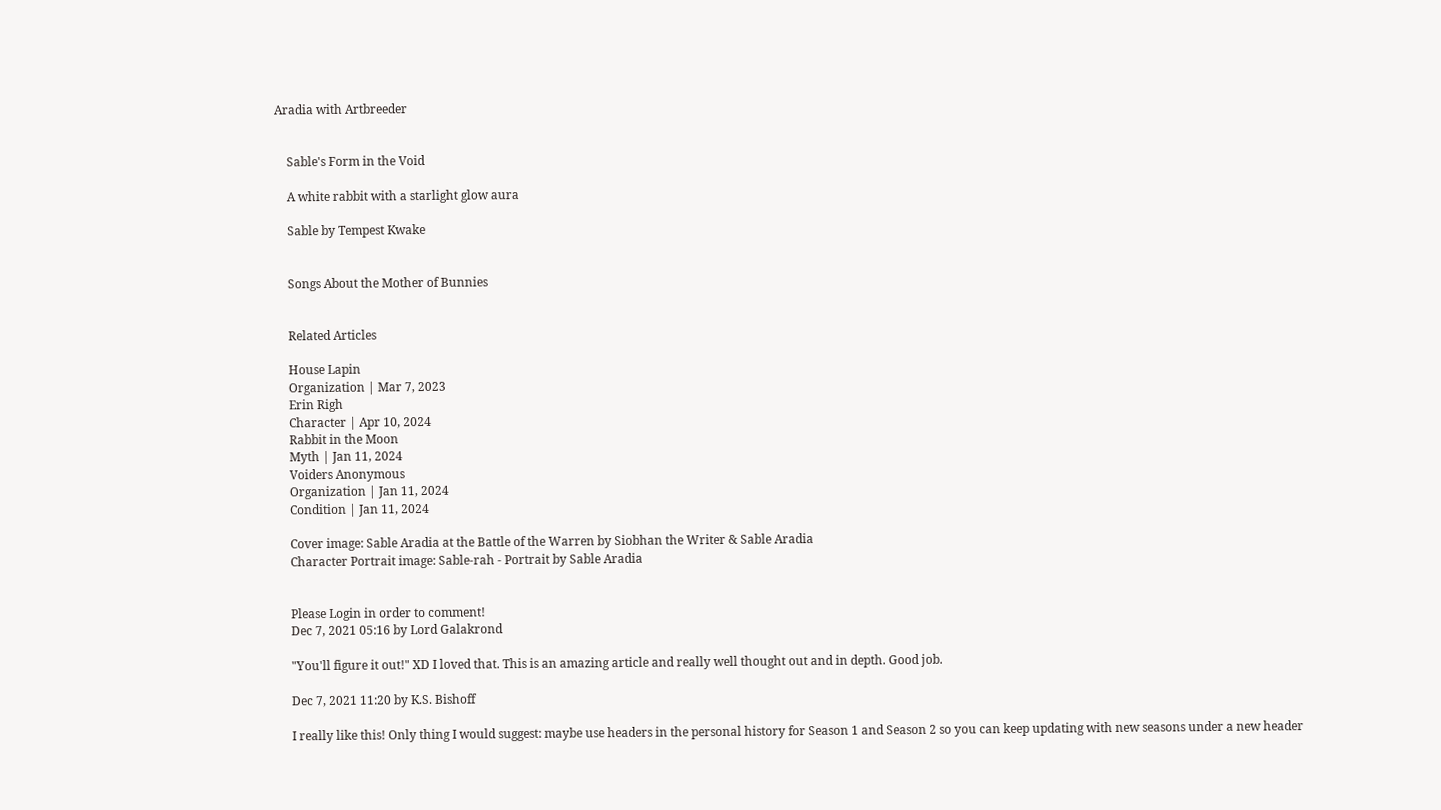Aradia with Artbreeder


    Sable's Form in the Void

    A white rabbit with a starlight glow aura

    Sable by Tempest Kwake


    Songs About the Mother of Bunnies


    Related Articles

    House Lapin
    Organization | Mar 7, 2023
    Erin Righ
    Character | Apr 10, 2024
    Rabbit in the Moon
    Myth | Jan 11, 2024
    Voiders Anonymous
    Organization | Jan 11, 2024
    Condition | Jan 11, 2024

    Cover image: Sable Aradia at the Battle of the Warren by Siobhan the Writer & Sable Aradia
    Character Portrait image: Sable-rah - Portrait by Sable Aradia


    Please Login in order to comment!
    Dec 7, 2021 05:16 by Lord Galakrond

    "You'll figure it out!" XD I loved that. This is an amazing article and really well thought out and in depth. Good job.

    Dec 7, 2021 11:20 by K.S. Bishoff

    I really like this! Only thing I would suggest: maybe use headers in the personal history for Season 1 and Season 2 so you can keep updating with new seasons under a new header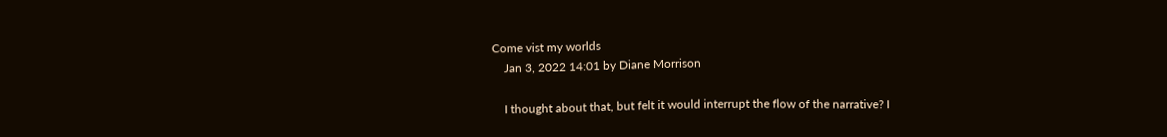Come vist my worlds
    Jan 3, 2022 14:01 by Diane Morrison

    I thought about that, but felt it would interrupt the flow of the narrative? I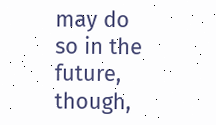may do so in the future, though,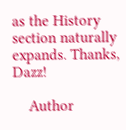as the History section naturally expands. Thanks, Dazz!

    Author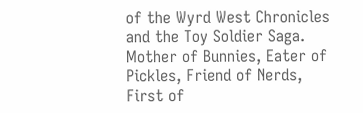of the Wyrd West Chronicles and the Toy Soldier Saga. Mother of Bunnies, Eater of Pickles, Friend of Nerds, First of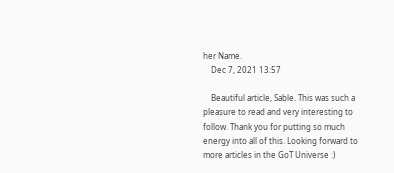her Name.
    Dec 7, 2021 13:57

    Beautiful article, Sable. This was such a pleasure to read and very interesting to follow. Thank you for putting so much energy into all of this. Looking forward to more articles in the GoT Universe :)